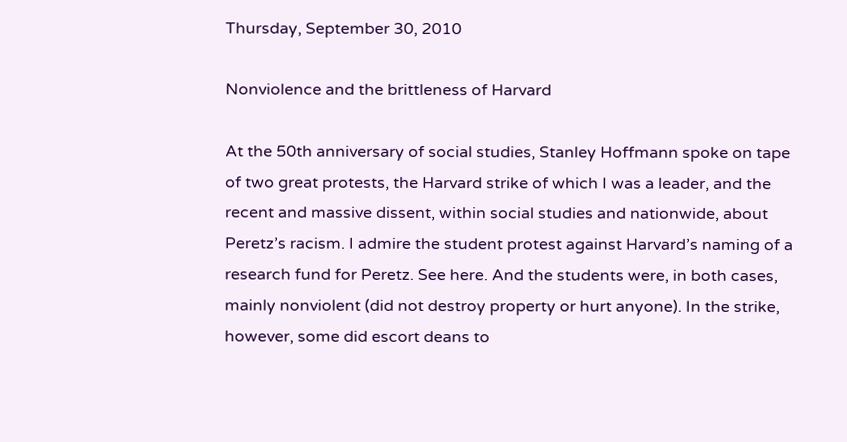Thursday, September 30, 2010

Nonviolence and the brittleness of Harvard

At the 50th anniversary of social studies, Stanley Hoffmann spoke on tape of two great protests, the Harvard strike of which I was a leader, and the recent and massive dissent, within social studies and nationwide, about Peretz’s racism. I admire the student protest against Harvard’s naming of a research fund for Peretz. See here. And the students were, in both cases, mainly nonviolent (did not destroy property or hurt anyone). In the strike, however, some did escort deans to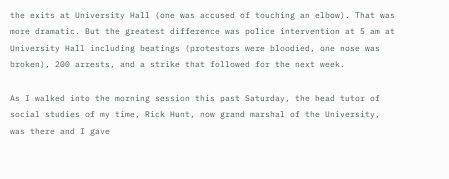the exits at University Hall (one was accused of touching an elbow). That was more dramatic. But the greatest difference was police intervention at 5 am at University Hall including beatings (protestors were bloodied, one nose was broken), 200 arrests, and a strike that followed for the next week.

As I walked into the morning session this past Saturday, the head tutor of social studies of my time, Rick Hunt, now grand marshal of the University, was there and I gave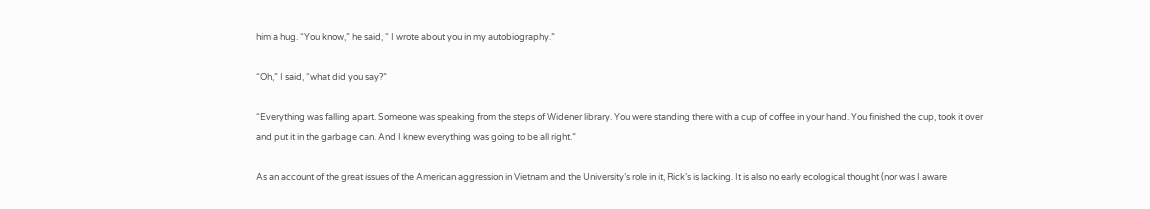him a hug. “You know,” he said, “ I wrote about you in my autobiography.”

“Oh,” I said, “what did you say?”

“Everything was falling apart. Someone was speaking from the steps of Widener library. You were standing there with a cup of coffee in your hand. You finished the cup, took it over and put it in the garbage can. And I knew everything was going to be all right.”

As an account of the great issues of the American aggression in Vietnam and the University’s role in it, Rick’s is lacking. It is also no early ecological thought (nor was I aware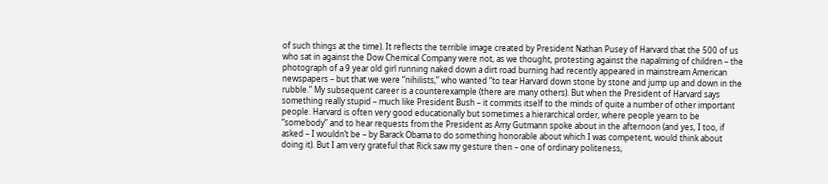of such things at the time). It reflects the terrible image created by President Nathan Pusey of Harvard that the 500 of us who sat in against the Dow Chemical Company were not, as we thought, protesting against the napalming of children – the photograph of a 9 year old girl running naked down a dirt road burning had recently appeared in mainstream American newspapers – but that we were “nihilists,” who wanted “to tear Harvard down stone by stone and jump up and down in the rubble.” My subsequent career is a counterexample (there are many others). But when the President of Harvard says something really stupid – much like President Bush – it commits itself to the minds of quite a number of other important people. Harvard is often very good educationally but sometimes a hierarchical order, where people yearn to be “somebody” and to hear requests from the President as Amy Gutmann spoke about in the afternoon (and yes, I too, if asked – I wouldn’t be – by Barack Obama to do something honorable about which I was competent, would think about doing it). But I am very grateful that Rick saw my gesture then – one of ordinary politeness,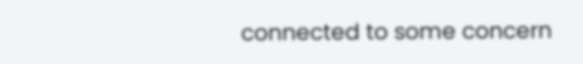connected to some concern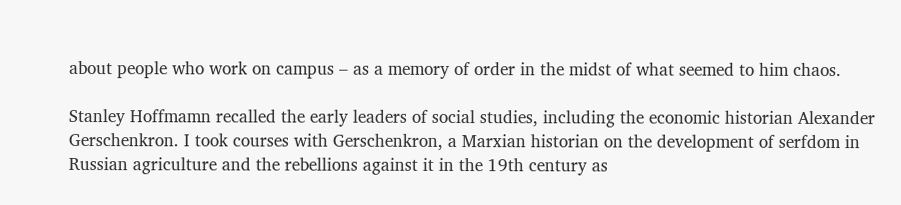about people who work on campus – as a memory of order in the midst of what seemed to him chaos.

Stanley Hoffmamn recalled the early leaders of social studies, including the economic historian Alexander Gerschenkron. I took courses with Gerschenkron, a Marxian historian on the development of serfdom in Russian agriculture and the rebellions against it in the 19th century as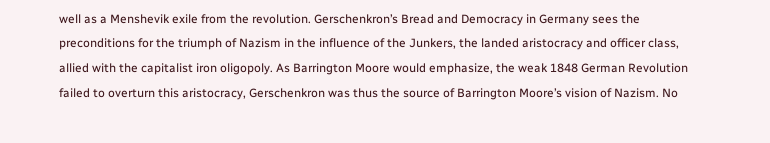well as a Menshevik exile from the revolution. Gerschenkron’s Bread and Democracy in Germany sees the preconditions for the triumph of Nazism in the influence of the Junkers, the landed aristocracy and officer class, allied with the capitalist iron oligopoly. As Barrington Moore would emphasize, the weak 1848 German Revolution failed to overturn this aristocracy, Gerschenkron was thus the source of Barrington Moore’s vision of Nazism. No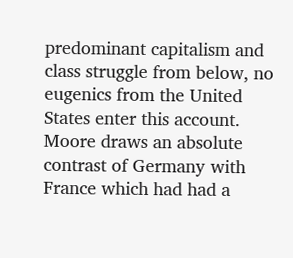predominant capitalism and class struggle from below, no eugenics from the United States enter this account. Moore draws an absolute contrast of Germany with France which had had a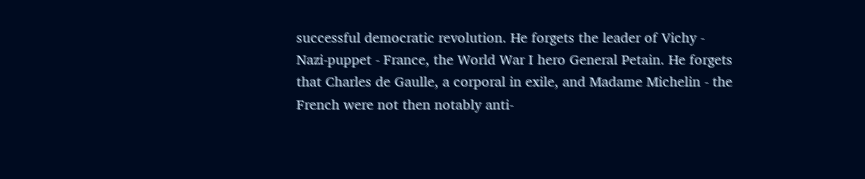successful democratic revolution. He forgets the leader of Vichy - Nazi-puppet - France, the World War I hero General Petain. He forgets that Charles de Gaulle, a corporal in exile, and Madame Michelin - the French were not then notably anti-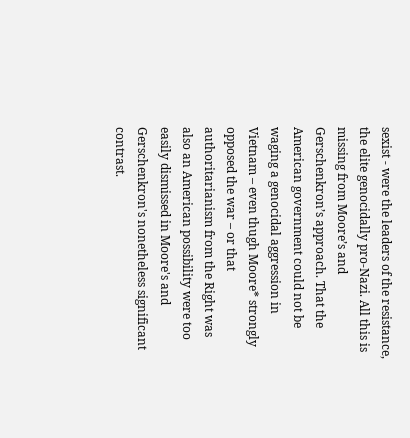sexist - were the leaders of the resistance, the elite genocidally pro-Nazi. All this is missing from Moore’s and Gerschenkron’s approach. That the American government could not be waging a genocidal aggression in Vietnam – even thugh Moore* strongly opposed the war – or that authoritarianism from the Right was also an American possibility were too easily dismissed in Moore's and Gerschenkron's nonetheless significant contrast.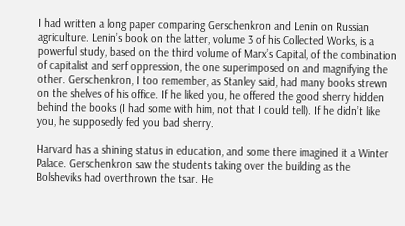I had written a long paper comparing Gerschenkron and Lenin on Russian agriculture. Lenin’s book on the latter, volume 3 of his Collected Works, is a powerful study, based on the third volume of Marx’s Capital, of the combination of capitalist and serf oppression, the one superimposed on and magnifying the other. Gerschenkron, I too remember, as Stanley said, had many books strewn on the shelves of his office. If he liked you, he offered the good sherry hidden behind the books (I had some with him, not that I could tell). If he didn’t like you, he supposedly fed you bad sherry.

Harvard has a shining status in education, and some there imagined it a Winter Palace. Gerschenkron saw the students taking over the building as the Bolsheviks had overthrown the tsar. He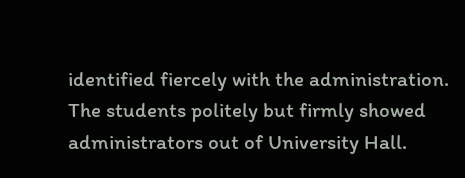identified fiercely with the administration. The students politely but firmly showed administrators out of University Hall.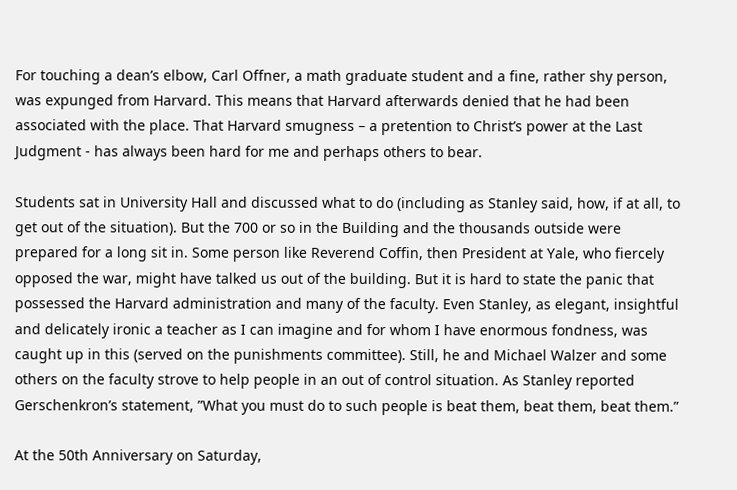For touching a dean’s elbow, Carl Offner, a math graduate student and a fine, rather shy person, was expunged from Harvard. This means that Harvard afterwards denied that he had been associated with the place. That Harvard smugness – a pretention to Christ’s power at the Last Judgment - has always been hard for me and perhaps others to bear.

Students sat in University Hall and discussed what to do (including as Stanley said, how, if at all, to get out of the situation). But the 700 or so in the Building and the thousands outside were prepared for a long sit in. Some person like Reverend Coffin, then President at Yale, who fiercely opposed the war, might have talked us out of the building. But it is hard to state the panic that possessed the Harvard administration and many of the faculty. Even Stanley, as elegant, insightful and delicately ironic a teacher as I can imagine and for whom I have enormous fondness, was caught up in this (served on the punishments committee). Still, he and Michael Walzer and some others on the faculty strove to help people in an out of control situation. As Stanley reported Gerschenkron’s statement, ”What you must do to such people is beat them, beat them, beat them.”

At the 50th Anniversary on Saturday,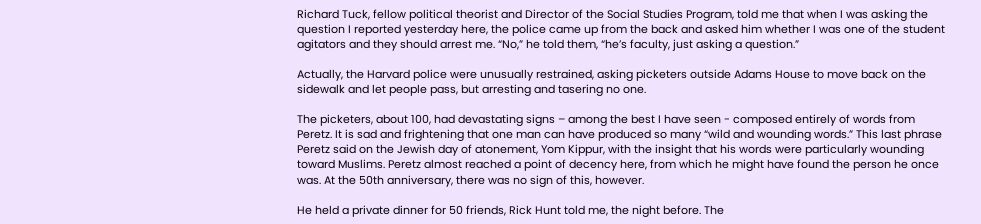Richard Tuck, fellow political theorist and Director of the Social Studies Program, told me that when I was asking the question I reported yesterday here, the police came up from the back and asked him whether I was one of the student agitators and they should arrest me. “No,” he told them, “he’s faculty, just asking a question.”

Actually, the Harvard police were unusually restrained, asking picketers outside Adams House to move back on the sidewalk and let people pass, but arresting and tasering no one.

The picketers, about 100, had devastating signs – among the best I have seen - composed entirely of words from Peretz. It is sad and frightening that one man can have produced so many “wild and wounding words.” This last phrase Peretz said on the Jewish day of atonement, Yom Kippur, with the insight that his words were particularly wounding toward Muslims. Peretz almost reached a point of decency here, from which he might have found the person he once was. At the 50th anniversary, there was no sign of this, however.

He held a private dinner for 50 friends, Rick Hunt told me, the night before. The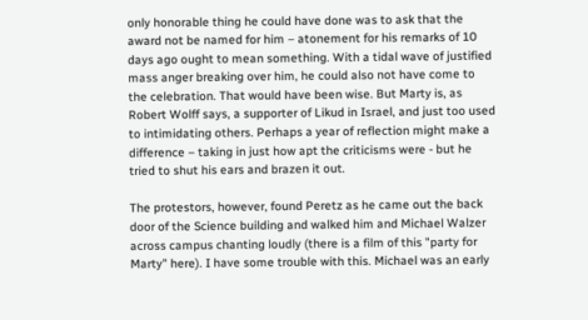only honorable thing he could have done was to ask that the award not be named for him – atonement for his remarks of 10 days ago ought to mean something. With a tidal wave of justified mass anger breaking over him, he could also not have come to the celebration. That would have been wise. But Marty is, as Robert Wolff says, a supporter of Likud in Israel, and just too used to intimidating others. Perhaps a year of reflection might make a difference – taking in just how apt the criticisms were - but he tried to shut his ears and brazen it out.

The protestors, however, found Peretz as he came out the back door of the Science building and walked him and Michael Walzer across campus chanting loudly (there is a film of this "party for Marty" here). I have some trouble with this. Michael was an early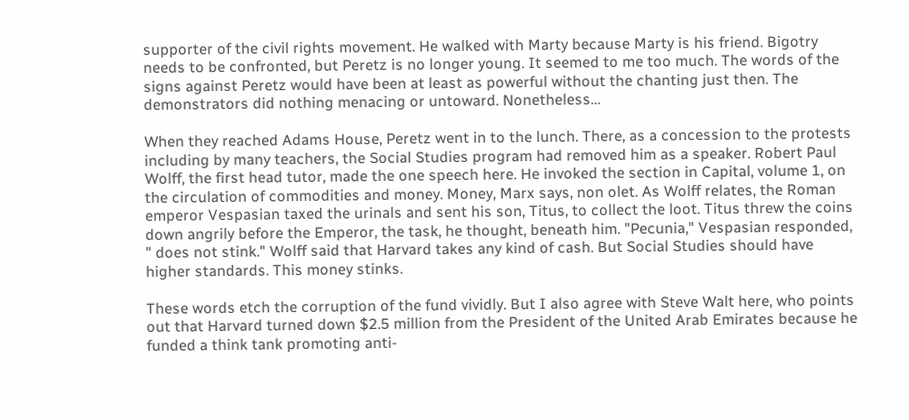supporter of the civil rights movement. He walked with Marty because Marty is his friend. Bigotry needs to be confronted, but Peretz is no longer young. It seemed to me too much. The words of the signs against Peretz would have been at least as powerful without the chanting just then. The demonstrators did nothing menacing or untoward. Nonetheless…

When they reached Adams House, Peretz went in to the lunch. There, as a concession to the protests including by many teachers, the Social Studies program had removed him as a speaker. Robert Paul Wolff, the first head tutor, made the one speech here. He invoked the section in Capital, volume 1, on the circulation of commodities and money. Money, Marx says, non olet. As Wolff relates, the Roman emperor Vespasian taxed the urinals and sent his son, Titus, to collect the loot. Titus threw the coins down angrily before the Emperor, the task, he thought, beneath him. "Pecunia," Vespasian responded, " does not stink." Wolff said that Harvard takes any kind of cash. But Social Studies should have higher standards. This money stinks.

These words etch the corruption of the fund vividly. But I also agree with Steve Walt here, who points out that Harvard turned down $2.5 million from the President of the United Arab Emirates because he funded a think tank promoting anti-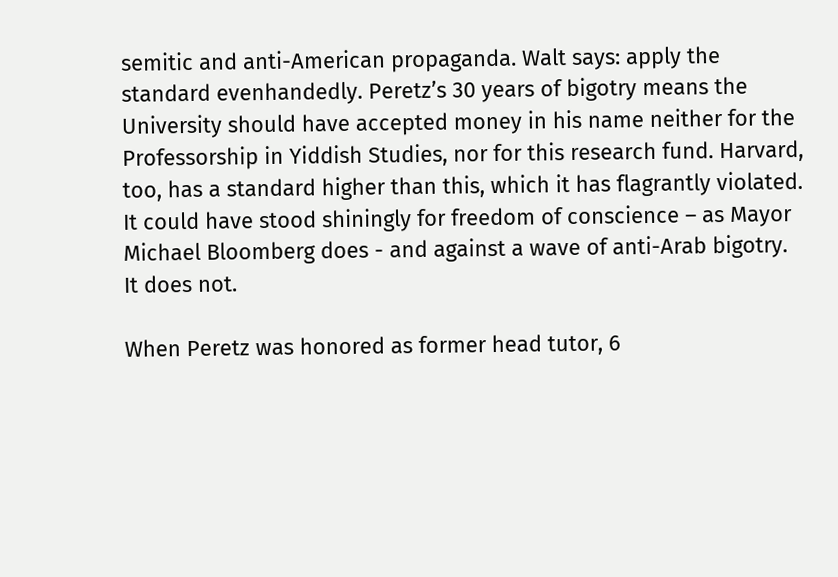semitic and anti-American propaganda. Walt says: apply the standard evenhandedly. Peretz’s 30 years of bigotry means the University should have accepted money in his name neither for the Professorship in Yiddish Studies, nor for this research fund. Harvard, too, has a standard higher than this, which it has flagrantly violated. It could have stood shiningly for freedom of conscience – as Mayor Michael Bloomberg does - and against a wave of anti-Arab bigotry. It does not.

When Peretz was honored as former head tutor, 6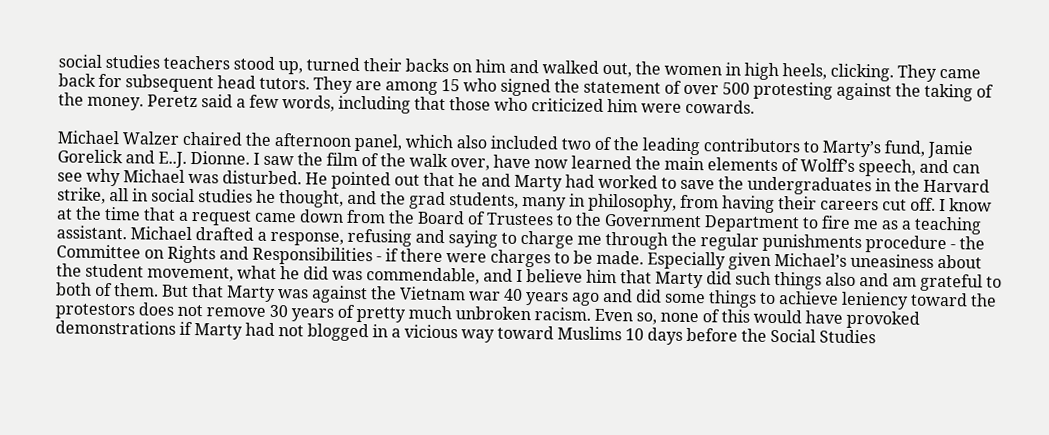social studies teachers stood up, turned their backs on him and walked out, the women in high heels, clicking. They came back for subsequent head tutors. They are among 15 who signed the statement of over 500 protesting against the taking of the money. Peretz said a few words, including that those who criticized him were cowards.

Michael Walzer chaired the afternoon panel, which also included two of the leading contributors to Marty’s fund, Jamie Gorelick and E..J. Dionne. I saw the film of the walk over, have now learned the main elements of Wolff’s speech, and can see why Michael was disturbed. He pointed out that he and Marty had worked to save the undergraduates in the Harvard strike, all in social studies he thought, and the grad students, many in philosophy, from having their careers cut off. I know at the time that a request came down from the Board of Trustees to the Government Department to fire me as a teaching assistant. Michael drafted a response, refusing and saying to charge me through the regular punishments procedure - the Committee on Rights and Responsibilities - if there were charges to be made. Especially given Michael’s uneasiness about the student movement, what he did was commendable, and I believe him that Marty did such things also and am grateful to both of them. But that Marty was against the Vietnam war 40 years ago and did some things to achieve leniency toward the protestors does not remove 30 years of pretty much unbroken racism. Even so, none of this would have provoked demonstrations if Marty had not blogged in a vicious way toward Muslims 10 days before the Social Studies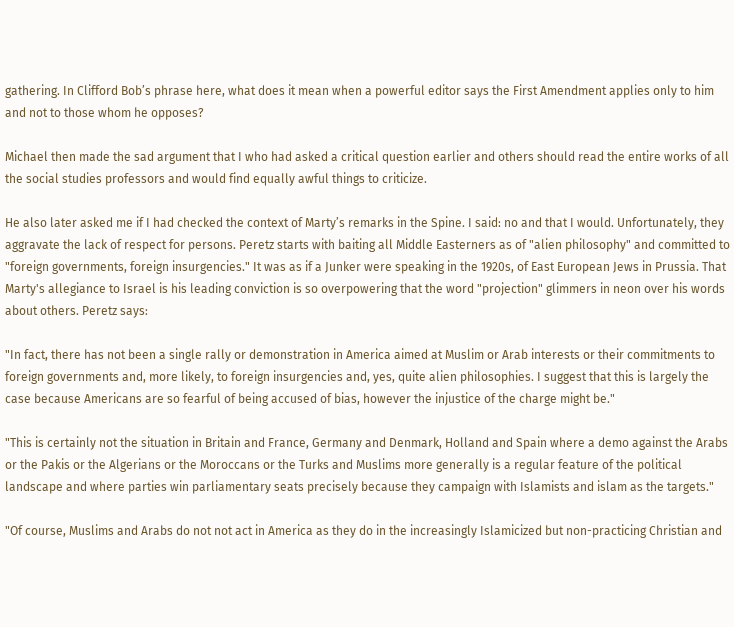gathering. In Clifford Bob’s phrase here, what does it mean when a powerful editor says the First Amendment applies only to him and not to those whom he opposes?

Michael then made the sad argument that I who had asked a critical question earlier and others should read the entire works of all the social studies professors and would find equally awful things to criticize.

He also later asked me if I had checked the context of Marty’s remarks in the Spine. I said: no and that I would. Unfortunately, they aggravate the lack of respect for persons. Peretz starts with baiting all Middle Easterners as of "alien philosophy" and committed to "foreign governments, foreign insurgencies." It was as if a Junker were speaking in the 1920s, of East European Jews in Prussia. That Marty's allegiance to Israel is his leading conviction is so overpowering that the word "projection" glimmers in neon over his words about others. Peretz says:

"In fact, there has not been a single rally or demonstration in America aimed at Muslim or Arab interests or their commitments to foreign governments and, more likely, to foreign insurgencies and, yes, quite alien philosophies. I suggest that this is largely the case because Americans are so fearful of being accused of bias, however the injustice of the charge might be."

"This is certainly not the situation in Britain and France, Germany and Denmark, Holland and Spain where a demo against the Arabs or the Pakis or the Algerians or the Moroccans or the Turks and Muslims more generally is a regular feature of the political landscape and where parties win parliamentary seats precisely because they campaign with Islamists and islam as the targets."

"Of course, Muslims and Arabs do not not act in America as they do in the increasingly Islamicized but non-practicing Christian and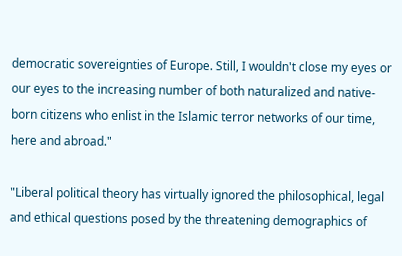democratic sovereignties of Europe. Still, I wouldn't close my eyes or our eyes to the increasing number of both naturalized and native-born citizens who enlist in the Islamic terror networks of our time, here and abroad."

"Liberal political theory has virtually ignored the philosophical, legal and ethical questions posed by the threatening demographics of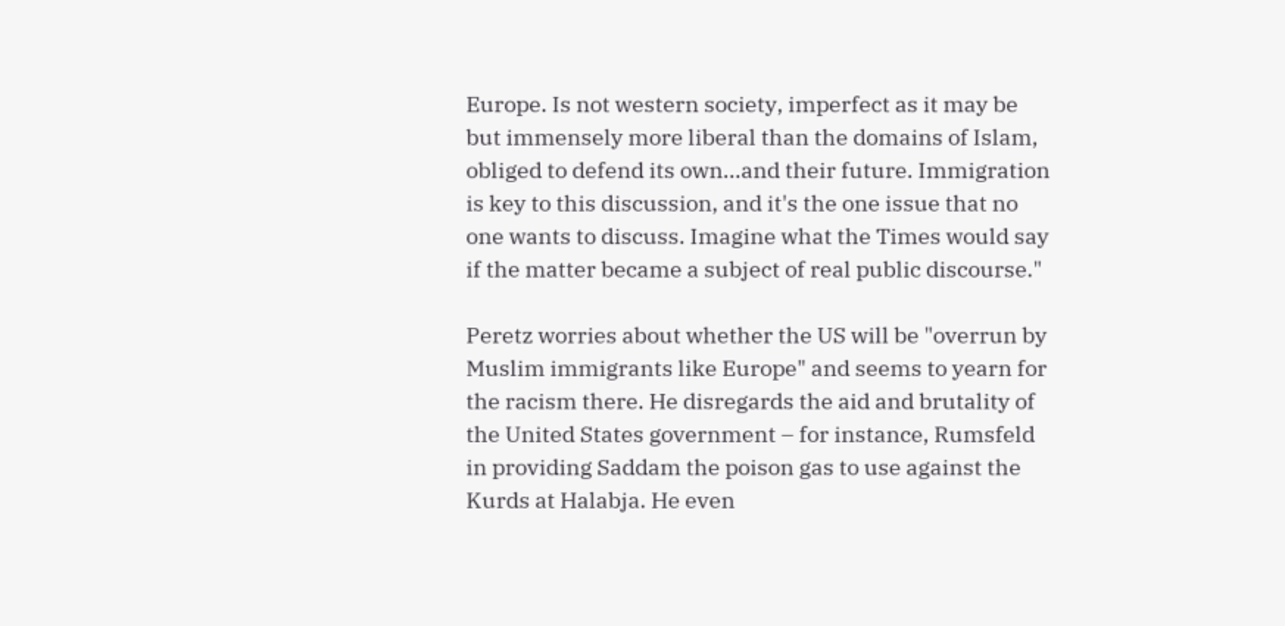Europe. Is not western society, imperfect as it may be but immensely more liberal than the domains of Islam, obliged to defend its own...and their future. Immigration is key to this discussion, and it's the one issue that no one wants to discuss. Imagine what the Times would say if the matter became a subject of real public discourse."

Peretz worries about whether the US will be "overrun by Muslim immigrants like Europe" and seems to yearn for the racism there. He disregards the aid and brutality of the United States government – for instance, Rumsfeld in providing Saddam the poison gas to use against the Kurds at Halabja. He even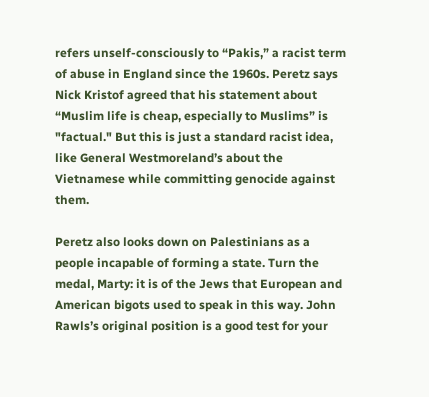refers unself-consciously to “Pakis,” a racist term of abuse in England since the 1960s. Peretz says Nick Kristof agreed that his statement about “Muslim life is cheap, especially to Muslims” is "factual." But this is just a standard racist idea, like General Westmoreland’s about the Vietnamese while committing genocide against them.

Peretz also looks down on Palestinians as a people incapable of forming a state. Turn the medal, Marty: it is of the Jews that European and American bigots used to speak in this way. John Rawls’s original position is a good test for your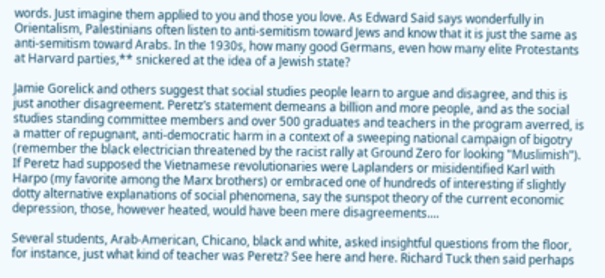words. Just imagine them applied to you and those you love. As Edward Said says wonderfully in Orientalism, Palestinians often listen to anti-semitism toward Jews and know that it is just the same as anti-semitism toward Arabs. In the 1930s, how many good Germans, even how many elite Protestants at Harvard parties,** snickered at the idea of a Jewish state?

Jamie Gorelick and others suggest that social studies people learn to argue and disagree, and this is just another disagreement. Peretz’s statement demeans a billion and more people, and as the social studies standing committee members and over 500 graduates and teachers in the program averred, is a matter of repugnant, anti-democratic harm in a context of a sweeping national campaign of bigotry (remember the black electrician threatened by the racist rally at Ground Zero for looking "Muslimish"). If Peretz had supposed the Vietnamese revolutionaries were Laplanders or misidentified Karl with Harpo (my favorite among the Marx brothers) or embraced one of hundreds of interesting if slightly dotty alternative explanations of social phenomena, say the sunspot theory of the current economic depression, those, however heated, would have been mere disagreements....

Several students, Arab-American, Chicano, black and white, asked insightful questions from the floor, for instance, just what kind of teacher was Peretz? See here and here. Richard Tuck then said perhaps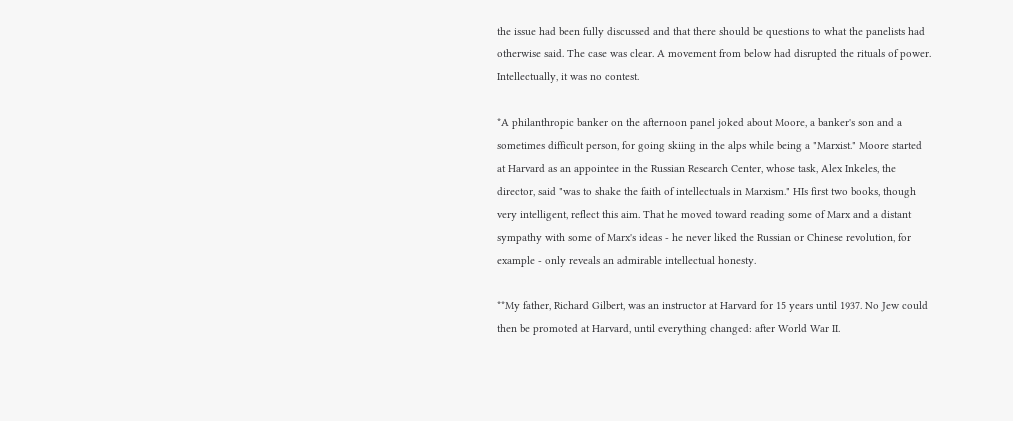the issue had been fully discussed and that there should be questions to what the panelists had otherwise said. The case was clear. A movement from below had disrupted the rituals of power. Intellectually, it was no contest.

*A philanthropic banker on the afternoon panel joked about Moore, a banker's son and a sometimes difficult person, for going skiing in the alps while being a "Marxist." Moore started at Harvard as an appointee in the Russian Research Center, whose task, Alex Inkeles, the director, said "was to shake the faith of intellectuals in Marxism." HIs first two books, though very intelligent, reflect this aim. That he moved toward reading some of Marx and a distant sympathy with some of Marx's ideas - he never liked the Russian or Chinese revolution, for example - only reveals an admirable intellectual honesty.

**My father, Richard Gilbert, was an instructor at Harvard for 15 years until 1937. No Jew could then be promoted at Harvard, until everything changed: after World War II.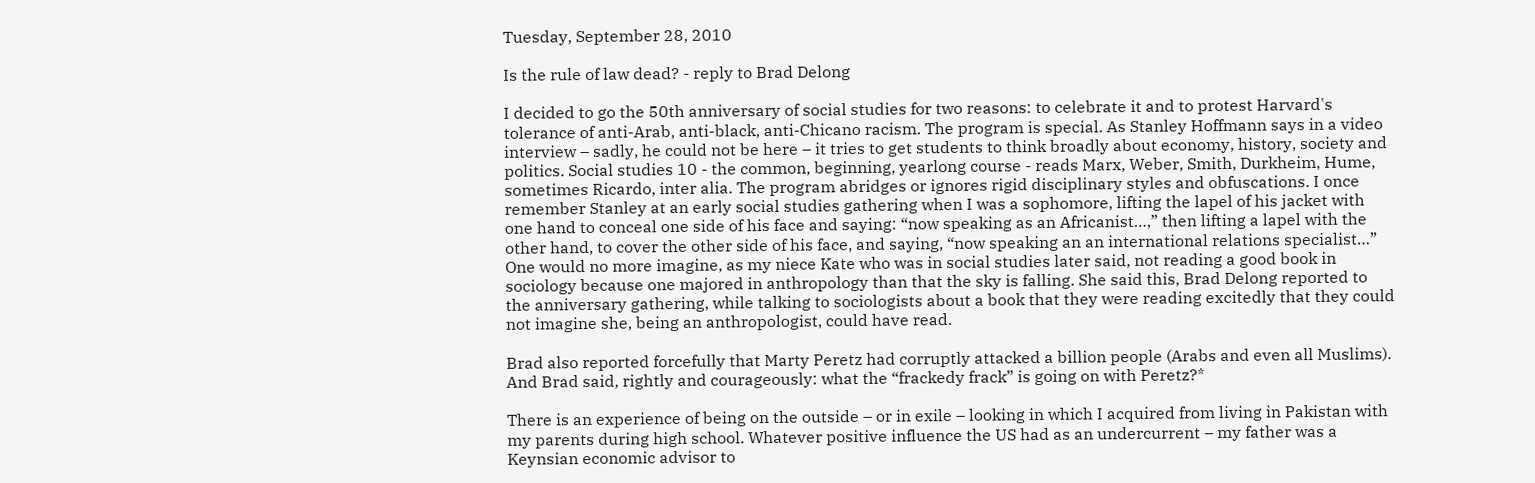Tuesday, September 28, 2010

Is the rule of law dead? - reply to Brad Delong

I decided to go the 50th anniversary of social studies for two reasons: to celebrate it and to protest Harvard's tolerance of anti-Arab, anti-black, anti-Chicano racism. The program is special. As Stanley Hoffmann says in a video interview – sadly, he could not be here – it tries to get students to think broadly about economy, history, society and politics. Social studies 10 - the common, beginning, yearlong course - reads Marx, Weber, Smith, Durkheim, Hume, sometimes Ricardo, inter alia. The program abridges or ignores rigid disciplinary styles and obfuscations. I once remember Stanley at an early social studies gathering when I was a sophomore, lifting the lapel of his jacket with one hand to conceal one side of his face and saying: “now speaking as an Africanist…,” then lifting a lapel with the other hand, to cover the other side of his face, and saying, “now speaking an an international relations specialist…” One would no more imagine, as my niece Kate who was in social studies later said, not reading a good book in sociology because one majored in anthropology than that the sky is falling. She said this, Brad Delong reported to the anniversary gathering, while talking to sociologists about a book that they were reading excitedly that they could not imagine she, being an anthropologist, could have read.

Brad also reported forcefully that Marty Peretz had corruptly attacked a billion people (Arabs and even all Muslims). And Brad said, rightly and courageously: what the “frackedy frack” is going on with Peretz?*

There is an experience of being on the outside – or in exile – looking in which I acquired from living in Pakistan with my parents during high school. Whatever positive influence the US had as an undercurrent – my father was a Keynsian economic advisor to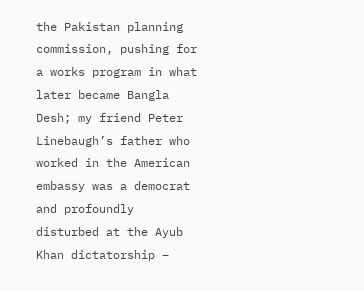the Pakistan planning commission, pushing for a works program in what later became Bangla Desh; my friend Peter Linebaugh’s father who worked in the American embassy was a democrat and profoundly disturbed at the Ayub Khan dictatorship –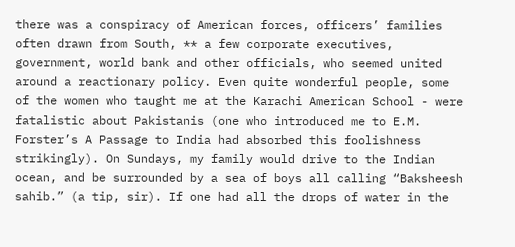there was a conspiracy of American forces, officers’ families often drawn from South, ** a few corporate executives, government, world bank and other officials, who seemed united around a reactionary policy. Even quite wonderful people, some of the women who taught me at the Karachi American School - were fatalistic about Pakistanis (one who introduced me to E.M. Forster’s A Passage to India had absorbed this foolishness strikingly). On Sundays, my family would drive to the Indian ocean, and be surrounded by a sea of boys all calling “Baksheesh sahib.” (a tip, sir). If one had all the drops of water in the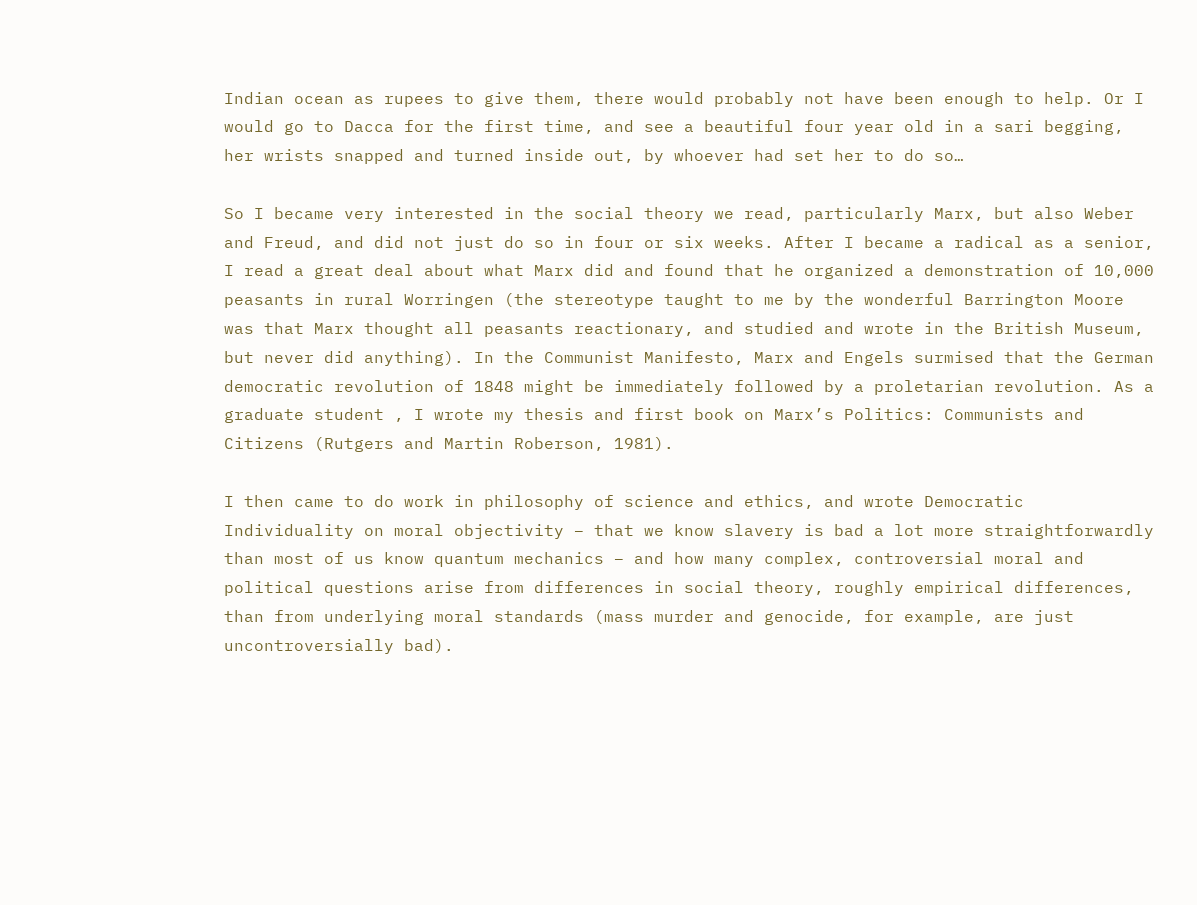Indian ocean as rupees to give them, there would probably not have been enough to help. Or I would go to Dacca for the first time, and see a beautiful four year old in a sari begging, her wrists snapped and turned inside out, by whoever had set her to do so…

So I became very interested in the social theory we read, particularly Marx, but also Weber and Freud, and did not just do so in four or six weeks. After I became a radical as a senior, I read a great deal about what Marx did and found that he organized a demonstration of 10,000 peasants in rural Worringen (the stereotype taught to me by the wonderful Barrington Moore was that Marx thought all peasants reactionary, and studied and wrote in the British Museum, but never did anything). In the Communist Manifesto, Marx and Engels surmised that the German democratic revolution of 1848 might be immediately followed by a proletarian revolution. As a graduate student , I wrote my thesis and first book on Marx’s Politics: Communists and Citizens (Rutgers and Martin Roberson, 1981).

I then came to do work in philosophy of science and ethics, and wrote Democratic Individuality on moral objectivity – that we know slavery is bad a lot more straightforwardly than most of us know quantum mechanics – and how many complex, controversial moral and political questions arise from differences in social theory, roughly empirical differences, than from underlying moral standards (mass murder and genocide, for example, are just uncontroversially bad).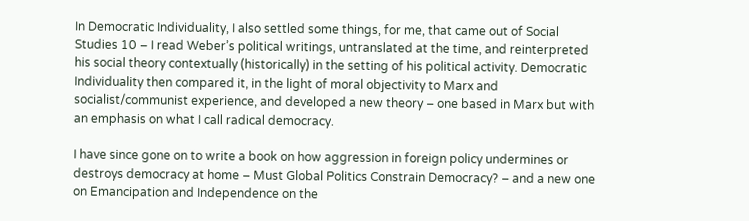In Democratic Individuality, I also settled some things, for me, that came out of Social Studies 10 – I read Weber’s political writings, untranslated at the time, and reinterpreted his social theory contextually (historically) in the setting of his political activity. Democratic Individuality then compared it, in the light of moral objectivity to Marx and socialist/communist experience, and developed a new theory – one based in Marx but with an emphasis on what I call radical democracy.

I have since gone on to write a book on how aggression in foreign policy undermines or destroys democracy at home – Must Global Politics Constrain Democracy? – and a new one on Emancipation and Independence on the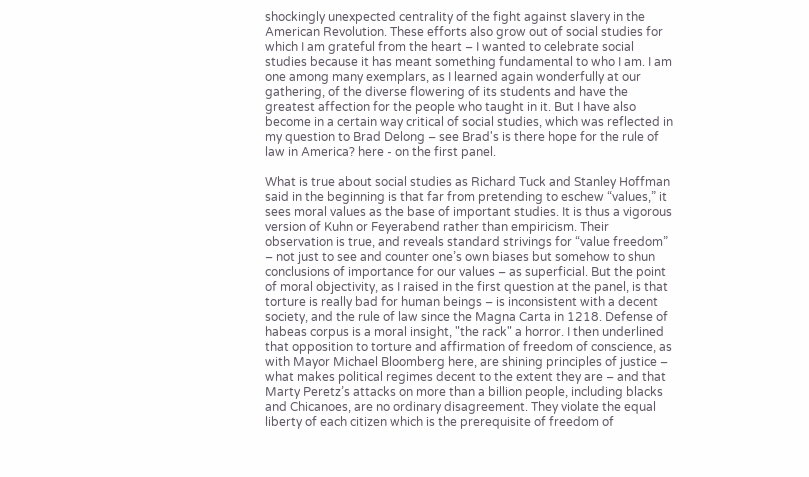shockingly unexpected centrality of the fight against slavery in the American Revolution. These efforts also grow out of social studies for which I am grateful from the heart – I wanted to celebrate social studies because it has meant something fundamental to who I am. I am one among many exemplars, as I learned again wonderfully at our gathering, of the diverse flowering of its students and have the greatest affection for the people who taught in it. But I have also become in a certain way critical of social studies, which was reflected in my question to Brad Delong – see Brad's is there hope for the rule of law in America? here - on the first panel.

What is true about social studies as Richard Tuck and Stanley Hoffman said in the beginning is that far from pretending to eschew “values,” it sees moral values as the base of important studies. It is thus a vigorous version of Kuhn or Feyerabend rather than empiricism. Their observation is true, and reveals standard strivings for “value freedom” – not just to see and counter one’s own biases but somehow to shun conclusions of importance for our values – as superficial. But the point of moral objectivity, as I raised in the first question at the panel, is that torture is really bad for human beings – is inconsistent with a decent society, and the rule of law since the Magna Carta in 1218. Defense of habeas corpus is a moral insight, "the rack" a horror. I then underlined that opposition to torture and affirmation of freedom of conscience, as with Mayor Michael Bloomberg here, are shining principles of justice – what makes political regimes decent to the extent they are – and that Marty Peretz’s attacks on more than a billion people, including blacks and Chicanoes, are no ordinary disagreement. They violate the equal liberty of each citizen which is the prerequisite of freedom of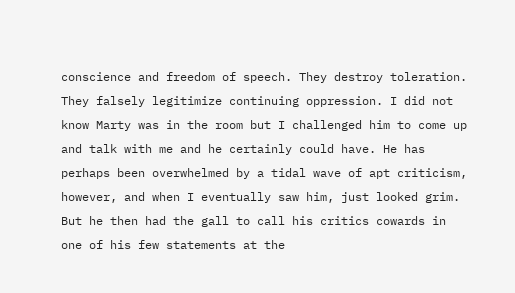conscience and freedom of speech. They destroy toleration. They falsely legitimize continuing oppression. I did not know Marty was in the room but I challenged him to come up and talk with me and he certainly could have. He has perhaps been overwhelmed by a tidal wave of apt criticism, however, and when I eventually saw him, just looked grim. But he then had the gall to call his critics cowards in one of his few statements at the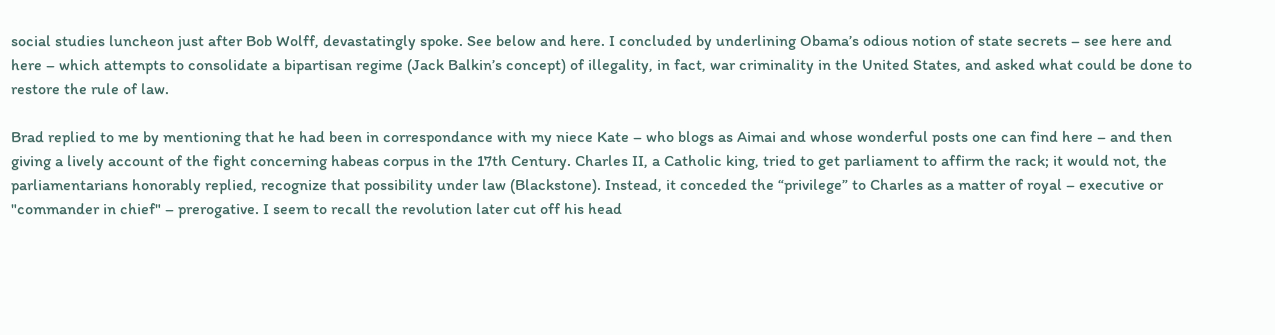social studies luncheon just after Bob Wolff, devastatingly spoke. See below and here. I concluded by underlining Obama’s odious notion of state secrets – see here and here – which attempts to consolidate a bipartisan regime (Jack Balkin’s concept) of illegality, in fact, war criminality in the United States, and asked what could be done to restore the rule of law.

Brad replied to me by mentioning that he had been in correspondance with my niece Kate – who blogs as Aimai and whose wonderful posts one can find here – and then giving a lively account of the fight concerning habeas corpus in the 17th Century. Charles II, a Catholic king, tried to get parliament to affirm the rack; it would not, the parliamentarians honorably replied, recognize that possibility under law (Blackstone). Instead, it conceded the “privilege” to Charles as a matter of royal – executive or "commander in chief" – prerogative. I seem to recall the revolution later cut off his head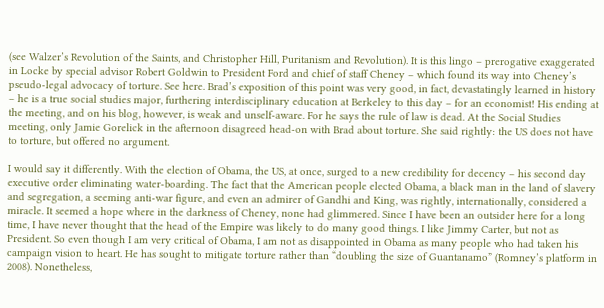(see Walzer’s Revolution of the Saints, and Christopher Hill, Puritanism and Revolution). It is this lingo – prerogative exaggerated in Locke by special advisor Robert Goldwin to President Ford and chief of staff Cheney – which found its way into Cheney’s pseudo-legal advocacy of torture. See here. Brad’s exposition of this point was very good, in fact, devastatingly learned in history – he is a true social studies major, furthering interdisciplinary education at Berkeley to this day – for an economist! His ending at the meeting, and on his blog, however, is weak and unself-aware. For he says the rule of law is dead. At the Social Studies meeting, only Jamie Gorelick in the afternoon disagreed head-on with Brad about torture. She said rightly: the US does not have to torture, but offered no argument.

I would say it differently. With the election of Obama, the US, at once, surged to a new credibility for decency – his second day executive order eliminating water-boarding. The fact that the American people elected Obama, a black man in the land of slavery and segregation, a seeming anti-war figure, and even an admirer of Gandhi and King, was rightly, internationally, considered a miracle. It seemed a hope where in the darkness of Cheney, none had glimmered. Since I have been an outsider here for a long time, I have never thought that the head of the Empire was likely to do many good things. I like Jimmy Carter, but not as President. So even though I am very critical of Obama, I am not as disappointed in Obama as many people who had taken his campaign vision to heart. He has sought to mitigate torture rather than “doubling the size of Guantanamo” (Romney’s platform in 2008). Nonetheless,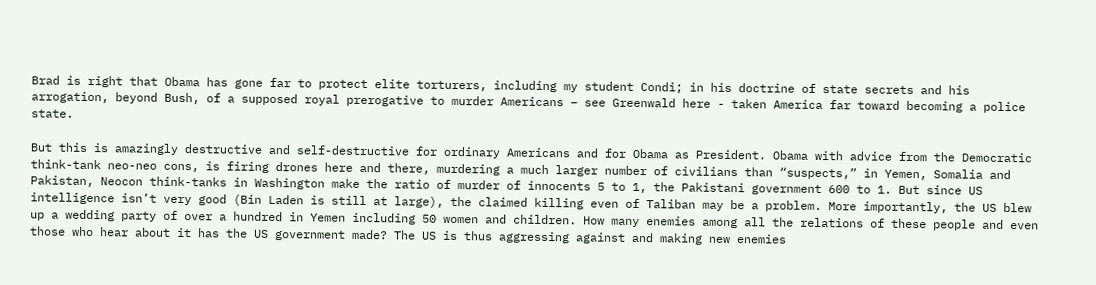Brad is right that Obama has gone far to protect elite torturers, including my student Condi; in his doctrine of state secrets and his arrogation, beyond Bush, of a supposed royal prerogative to murder Americans – see Greenwald here - taken America far toward becoming a police state.

But this is amazingly destructive and self-destructive for ordinary Americans and for Obama as President. Obama with advice from the Democratic think-tank neo-neo cons, is firing drones here and there, murdering a much larger number of civilians than “suspects,” in Yemen, Somalia and Pakistan, Neocon think-tanks in Washington make the ratio of murder of innocents 5 to 1, the Pakistani government 600 to 1. But since US intelligence isn’t very good (Bin Laden is still at large), the claimed killing even of Taliban may be a problem. More importantly, the US blew up a wedding party of over a hundred in Yemen including 50 women and children. How many enemies among all the relations of these people and even those who hear about it has the US government made? The US is thus aggressing against and making new enemies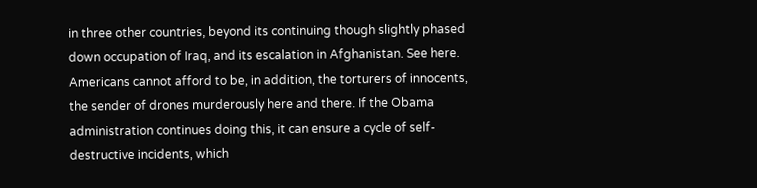in three other countries, beyond its continuing though slightly phased down occupation of Iraq, and its escalation in Afghanistan. See here. Americans cannot afford to be, in addition, the torturers of innocents, the sender of drones murderously here and there. If the Obama administration continues doing this, it can ensure a cycle of self-destructive incidents, which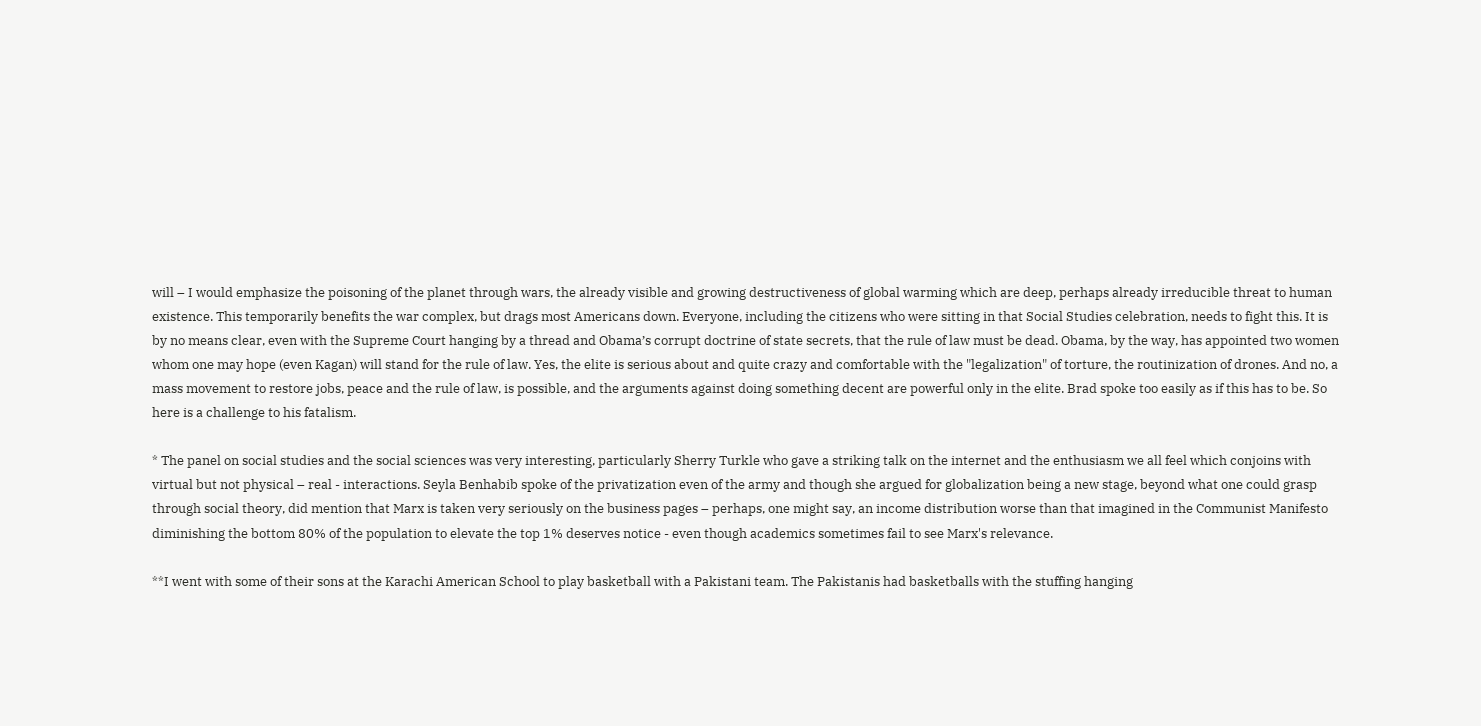will – I would emphasize the poisoning of the planet through wars, the already visible and growing destructiveness of global warming which are deep, perhaps already irreducible threat to human existence. This temporarily benefits the war complex, but drags most Americans down. Everyone, including the citizens who were sitting in that Social Studies celebration, needs to fight this. It is by no means clear, even with the Supreme Court hanging by a thread and Obama’s corrupt doctrine of state secrets, that the rule of law must be dead. Obama, by the way, has appointed two women whom one may hope (even Kagan) will stand for the rule of law. Yes, the elite is serious about and quite crazy and comfortable with the "legalization" of torture, the routinization of drones. And no, a mass movement to restore jobs, peace and the rule of law, is possible, and the arguments against doing something decent are powerful only in the elite. Brad spoke too easily as if this has to be. So here is a challenge to his fatalism.

* The panel on social studies and the social sciences was very interesting, particularly Sherry Turkle who gave a striking talk on the internet and the enthusiasm we all feel which conjoins with virtual but not physical – real - interactions. Seyla Benhabib spoke of the privatization even of the army and though she argued for globalization being a new stage, beyond what one could grasp through social theory, did mention that Marx is taken very seriously on the business pages – perhaps, one might say, an income distribution worse than that imagined in the Communist Manifesto diminishing the bottom 80% of the population to elevate the top 1% deserves notice - even though academics sometimes fail to see Marx's relevance.

**I went with some of their sons at the Karachi American School to play basketball with a Pakistani team. The Pakistanis had basketballs with the stuffing hanging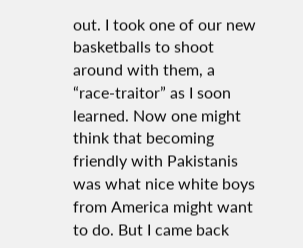out. I took one of our new basketballs to shoot around with them, a “race-traitor” as I soon learned. Now one might think that becoming friendly with Pakistanis was what nice white boys from America might want to do. But I came back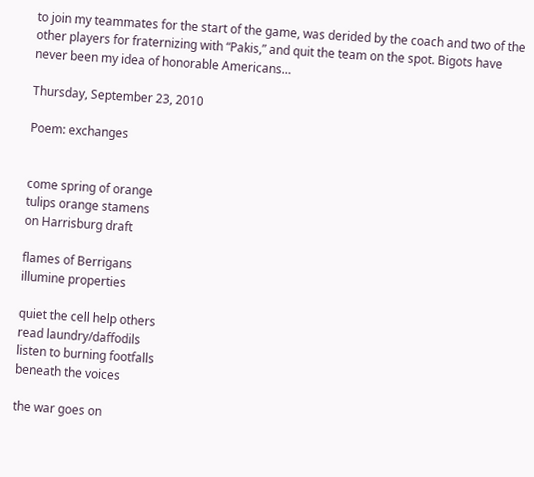to join my teammates for the start of the game, was derided by the coach and two of the other players for fraternizing with “Pakis,” and quit the team on the spot. Bigots have never been my idea of honorable Americans…

Thursday, September 23, 2010

Poem: exchanges


come spring of orange
tulips orange stamens
on Harrisburg draft

flames of Berrigans
illumine properties

quiet the cell help others
read laundry/daffodils
listen to burning footfalls
beneath the voices

the war goes on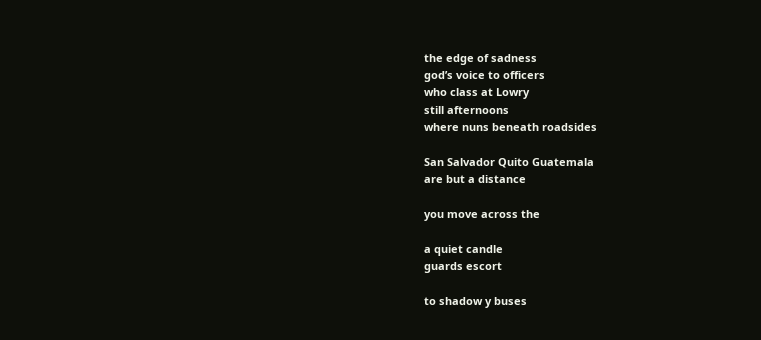the edge of sadness
god’s voice to officers
who class at Lowry
still afternoons
where nuns beneath roadsides

San Salvador Quito Guatemala
are but a distance

you move across the

a quiet candle
guards escort

to shadow y buses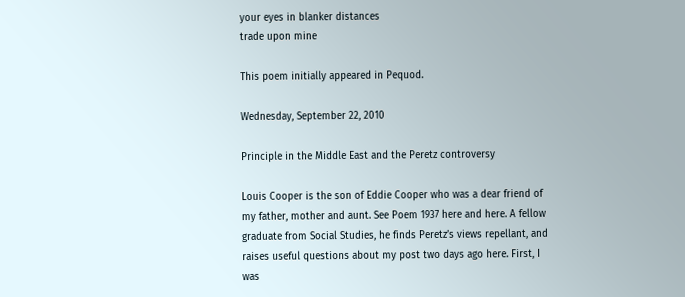your eyes in blanker distances
trade upon mine

This poem initially appeared in Pequod.

Wednesday, September 22, 2010

Principle in the Middle East and the Peretz controversy

Louis Cooper is the son of Eddie Cooper who was a dear friend of my father, mother and aunt. See Poem 1937 here and here. A fellow graduate from Social Studies, he finds Peretz’s views repellant, and raises useful questions about my post two days ago here. First, I was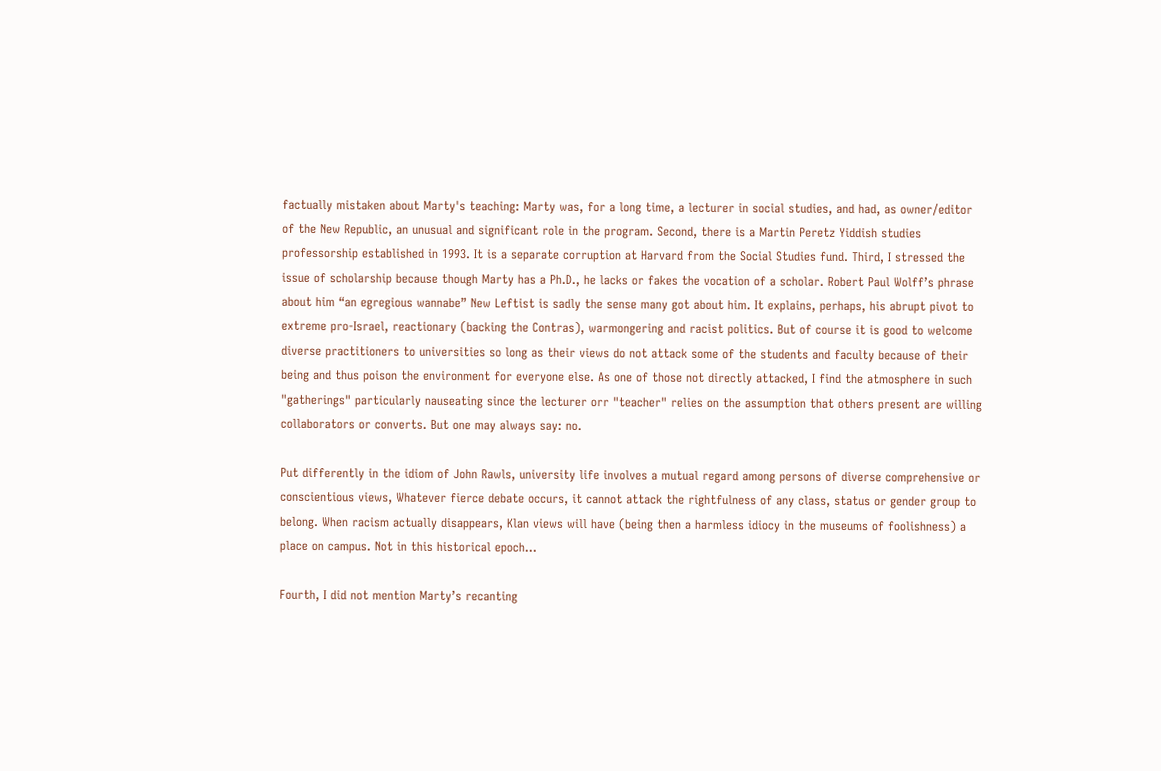factually mistaken about Marty's teaching: Marty was, for a long time, a lecturer in social studies, and had, as owner/editor of the New Republic, an unusual and significant role in the program. Second, there is a Martin Peretz Yiddish studies professorship established in 1993. It is a separate corruption at Harvard from the Social Studies fund. Third, I stressed the issue of scholarship because though Marty has a Ph.D., he lacks or fakes the vocation of a scholar. Robert Paul Wolff’s phrase about him “an egregious wannabe” New Leftist is sadly the sense many got about him. It explains, perhaps, his abrupt pivot to extreme pro-Israel, reactionary (backing the Contras), warmongering and racist politics. But of course it is good to welcome diverse practitioners to universities so long as their views do not attack some of the students and faculty because of their being and thus poison the environment for everyone else. As one of those not directly attacked, I find the atmosphere in such "gatherings" particularly nauseating since the lecturer orr "teacher" relies on the assumption that others present are willing collaborators or converts. But one may always say: no.

Put differently in the idiom of John Rawls, university life involves a mutual regard among persons of diverse comprehensive or conscientious views, Whatever fierce debate occurs, it cannot attack the rightfulness of any class, status or gender group to belong. When racism actually disappears, Klan views will have (being then a harmless idiocy in the museums of foolishness) a place on campus. Not in this historical epoch…

Fourth, I did not mention Marty’s recanting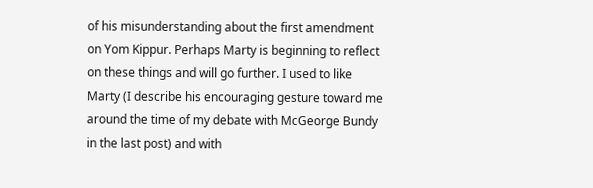of his misunderstanding about the first amendment on Yom Kippur. Perhaps Marty is beginning to reflect on these things and will go further. I used to like Marty (I describe his encouraging gesture toward me around the time of my debate with McGeorge Bundy in the last post) and with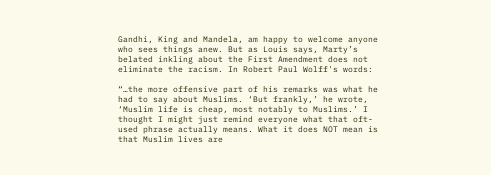Gandhi, King and Mandela, am happy to welcome anyone who sees things anew. But as Louis says, Marty’s belated inkling about the First Amendment does not eliminate the racism. In Robert Paul Wolff's words:

“…the more offensive part of his remarks was what he had to say about Muslims. ‘But frankly,’ he wrote, ‘Muslim life is cheap, most notably to Muslims.’ I thought I might just remind everyone what that oft-used phrase actually means. What it does NOT mean is that Muslim lives are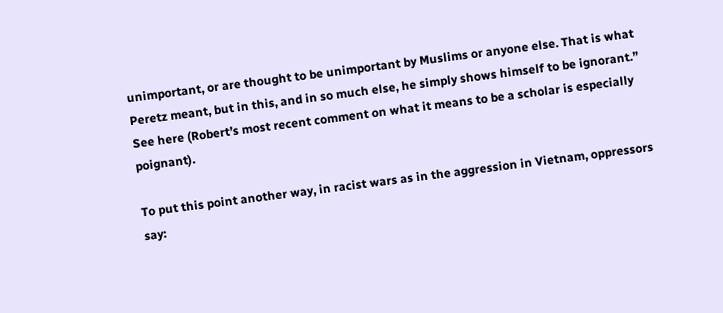unimportant, or are thought to be unimportant by Muslims or anyone else. That is what Peretz meant, but in this, and in so much else, he simply shows himself to be ignorant.” See here (Robert’s most recent comment on what it means to be a scholar is especially poignant).

To put this point another way, in racist wars as in the aggression in Vietnam, oppressors say: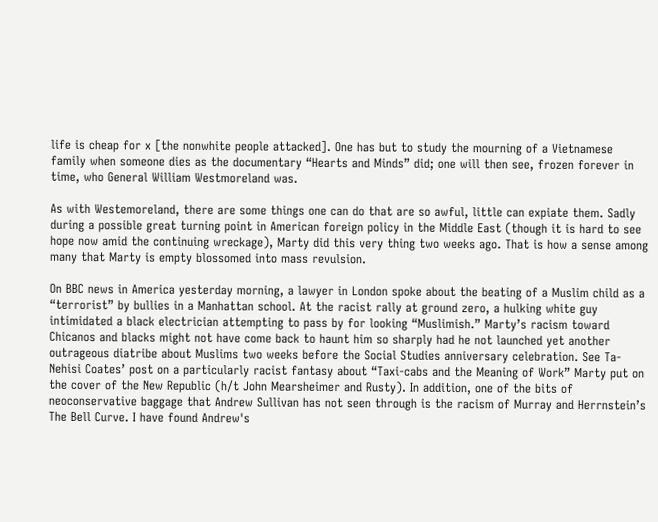life is cheap for x [the nonwhite people attacked]. One has but to study the mourning of a Vietnamese family when someone dies as the documentary “Hearts and Minds” did; one will then see, frozen forever in time, who General William Westmoreland was.

As with Westemoreland, there are some things one can do that are so awful, little can expiate them. Sadly during a possible great turning point in American foreign policy in the Middle East (though it is hard to see hope now amid the continuing wreckage), Marty did this very thing two weeks ago. That is how a sense among many that Marty is empty blossomed into mass revulsion.

On BBC news in America yesterday morning, a lawyer in London spoke about the beating of a Muslim child as a “terrorist” by bullies in a Manhattan school. At the racist rally at ground zero, a hulking white guy intimidated a black electrician attempting to pass by for looking “Muslimish.” Marty’s racism toward Chicanos and blacks might not have come back to haunt him so sharply had he not launched yet another outrageous diatribe about Muslims two weeks before the Social Studies anniversary celebration. See Ta-Nehisi Coates’ post on a particularly racist fantasy about “Taxi-cabs and the Meaning of Work” Marty put on the cover of the New Republic (h/t John Mearsheimer and Rusty). In addition, one of the bits of neoconservative baggage that Andrew Sullivan has not seen through is the racism of Murray and Herrnstein’s The Bell Curve. I have found Andrew's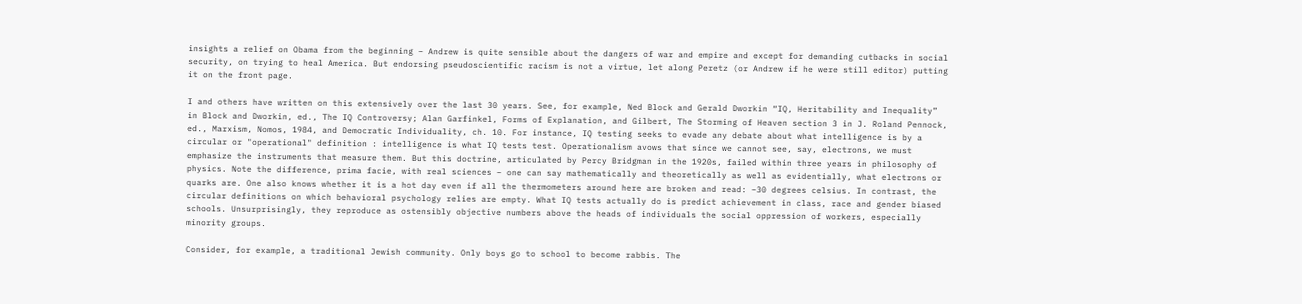insights a relief on Obama from the beginning – Andrew is quite sensible about the dangers of war and empire and except for demanding cutbacks in social security, on trying to heal America. But endorsing pseudoscientific racism is not a virtue, let along Peretz (or Andrew if he were still editor) putting it on the front page.

I and others have written on this extensively over the last 30 years. See, for example, Ned Block and Gerald Dworkin “IQ, Heritability and Inequality” in Block and Dworkin, ed., The IQ Controversy; Alan Garfinkel, Forms of Explanation, and Gilbert, The Storming of Heaven section 3 in J. Roland Pennock, ed., Marxism, Nomos, 1984, and Democratic Individuality, ch. 10. For instance, IQ testing seeks to evade any debate about what intelligence is by a circular or "operational" definition : intelligence is what IQ tests test. Operationalism avows that since we cannot see, say, electrons, we must emphasize the instruments that measure them. But this doctrine, articulated by Percy Bridgman in the 1920s, failed within three years in philosophy of physics. Note the difference, prima facie, with real sciences – one can say mathematically and theoretically as well as evidentially, what electrons or quarks are. One also knows whether it is a hot day even if all the thermometers around here are broken and read: –30 degrees celsius. In contrast, the circular definitions on which behavioral psychology relies are empty. What IQ tests actually do is predict achievement in class, race and gender biased schools. Unsurprisingly, they reproduce as ostensibly objective numbers above the heads of individuals the social oppression of workers, especially minority groups.

Consider, for example, a traditional Jewish community. Only boys go to school to become rabbis. The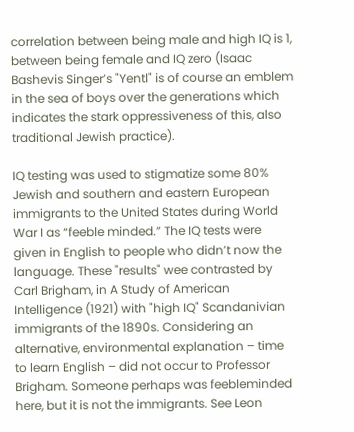correlation between being male and high IQ is 1, between being female and IQ zero (Isaac Bashevis Singer’s "Yentl" is of course an emblem in the sea of boys over the generations which indicates the stark oppressiveness of this, also traditional Jewish practice).

IQ testing was used to stigmatize some 80% Jewish and southern and eastern European immigrants to the United States during World War I as “feeble minded.” The IQ tests were given in English to people who didn’t now the language. These "results" wee contrasted by Carl Brigham, in A Study of American Intelligence (1921) with "high IQ" Scandanivian immigrants of the 1890s. Considering an alternative, environmental explanation – time to learn English – did not occur to Professor Brigham. Someone perhaps was feebleminded here, but it is not the immigrants. See Leon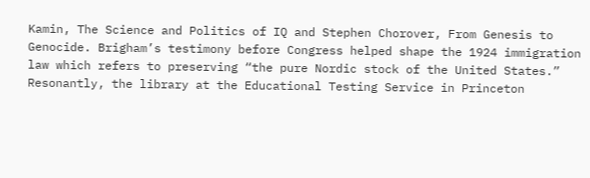Kamin, The Science and Politics of IQ and Stephen Chorover, From Genesis to Genocide. Brigham’s testimony before Congress helped shape the 1924 immigration law which refers to preserving “the pure Nordic stock of the United States.” Resonantly, the library at the Educational Testing Service in Princeton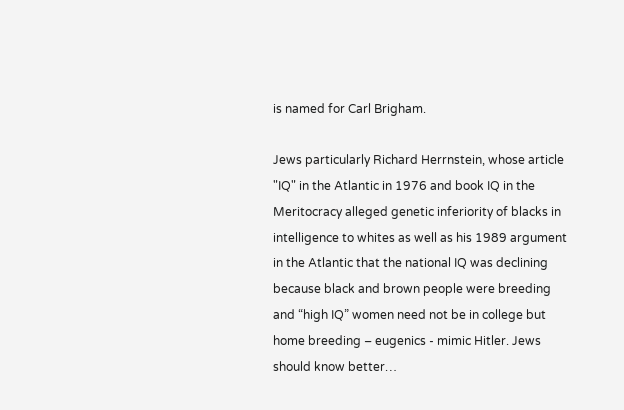is named for Carl Brigham.

Jews particularly Richard Herrnstein, whose article "IQ" in the Atlantic in 1976 and book IQ in the Meritocracy alleged genetic inferiority of blacks in intelligence to whites as well as his 1989 argument in the Atlantic that the national IQ was declining because black and brown people were breeding and “high IQ” women need not be in college but home breeding – eugenics - mimic Hitler. Jews should know better…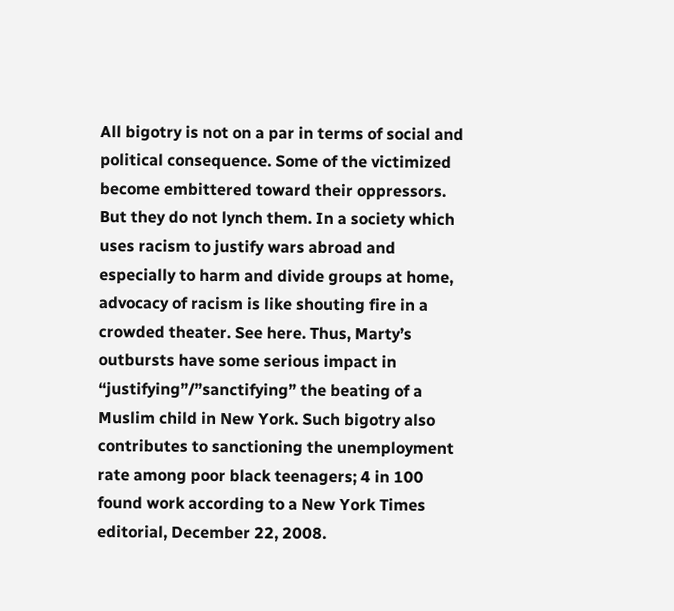All bigotry is not on a par in terms of social and political consequence. Some of the victimized become embittered toward their oppressors. But they do not lynch them. In a society which uses racism to justify wars abroad and especially to harm and divide groups at home, advocacy of racism is like shouting fire in a crowded theater. See here. Thus, Marty’s outbursts have some serious impact in “justifying”/”sanctifying” the beating of a Muslim child in New York. Such bigotry also contributes to sanctioning the unemployment rate among poor black teenagers; 4 in 100 found work according to a New York Times editorial, December 22, 2008.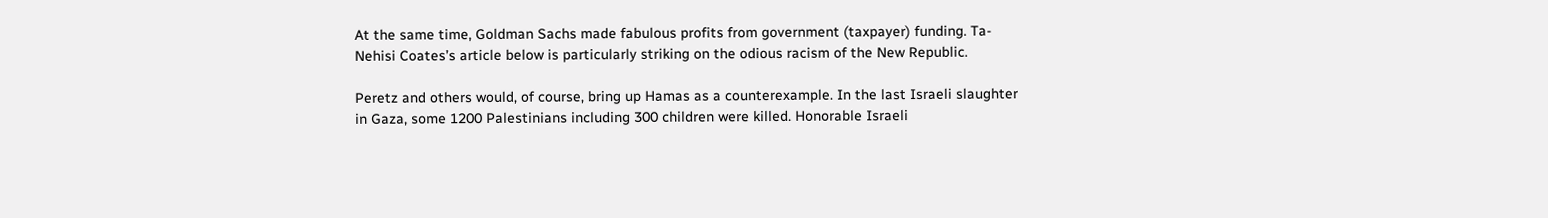At the same time, Goldman Sachs made fabulous profits from government (taxpayer) funding. Ta-Nehisi Coates’s article below is particularly striking on the odious racism of the New Republic.

Peretz and others would, of course, bring up Hamas as a counterexample. In the last Israeli slaughter in Gaza, some 1200 Palestinians including 300 children were killed. Honorable Israeli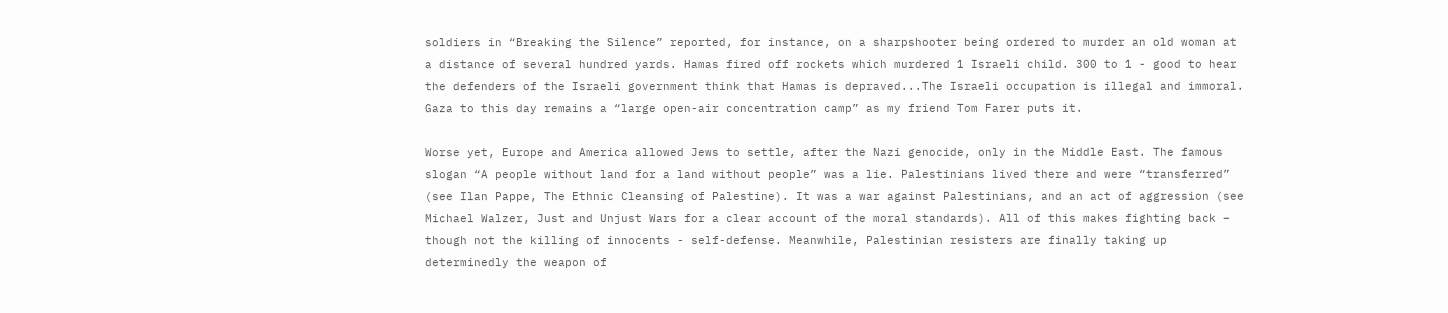soldiers in “Breaking the Silence” reported, for instance, on a sharpshooter being ordered to murder an old woman at a distance of several hundred yards. Hamas fired off rockets which murdered 1 Israeli child. 300 to 1 - good to hear the defenders of the Israeli government think that Hamas is depraved...The Israeli occupation is illegal and immoral. Gaza to this day remains a “large open-air concentration camp” as my friend Tom Farer puts it.

Worse yet, Europe and America allowed Jews to settle, after the Nazi genocide, only in the Middle East. The famous slogan “A people without land for a land without people” was a lie. Palestinians lived there and were “transferred” (see Ilan Pappe, The Ethnic Cleansing of Palestine). It was a war against Palestinians, and an act of aggression (see Michael Walzer, Just and Unjust Wars for a clear account of the moral standards). All of this makes fighting back – though not the killing of innocents - self-defense. Meanwhile, Palestinian resisters are finally taking up determinedly the weapon of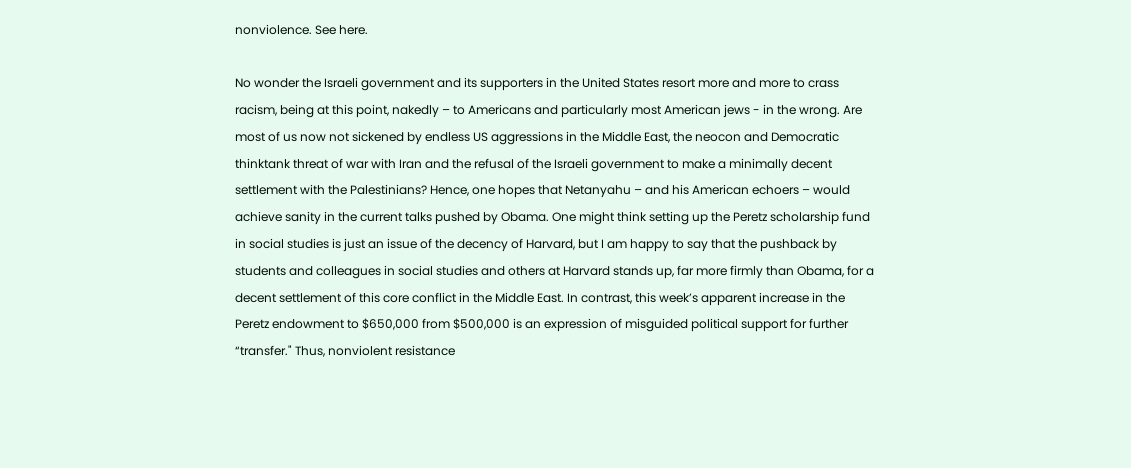nonviolence. See here.

No wonder the Israeli government and its supporters in the United States resort more and more to crass racism, being at this point, nakedly – to Americans and particularly most American jews - in the wrong. Are most of us now not sickened by endless US aggressions in the Middle East, the neocon and Democratic thinktank threat of war with Iran and the refusal of the Israeli government to make a minimally decent settlement with the Palestinians? Hence, one hopes that Netanyahu – and his American echoers – would achieve sanity in the current talks pushed by Obama. One might think setting up the Peretz scholarship fund in social studies is just an issue of the decency of Harvard, but I am happy to say that the pushback by students and colleagues in social studies and others at Harvard stands up, far more firmly than Obama, for a decent settlement of this core conflict in the Middle East. In contrast, this week’s apparent increase in the Peretz endowment to $650,000 from $500,000 is an expression of misguided political support for further “transfer." Thus, nonviolent resistance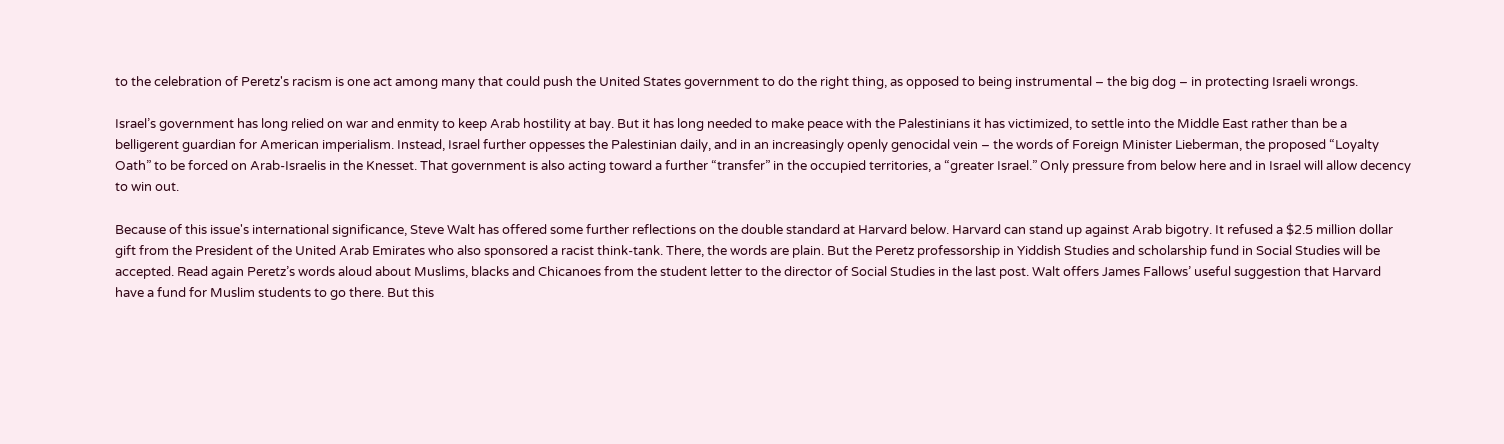to the celebration of Peretz's racism is one act among many that could push the United States government to do the right thing, as opposed to being instrumental – the big dog – in protecting Israeli wrongs.

Israel’s government has long relied on war and enmity to keep Arab hostility at bay. But it has long needed to make peace with the Palestinians it has victimized, to settle into the Middle East rather than be a belligerent guardian for American imperialism. Instead, Israel further oppesses the Palestinian daily, and in an increasingly openly genocidal vein – the words of Foreign Minister Lieberman, the proposed “Loyalty Oath” to be forced on Arab-Israelis in the Knesset. That government is also acting toward a further “transfer” in the occupied territories, a “greater Israel.” Only pressure from below here and in Israel will allow decency to win out.

Because of this issue's international significance, Steve Walt has offered some further reflections on the double standard at Harvard below. Harvard can stand up against Arab bigotry. It refused a $2.5 million dollar gift from the President of the United Arab Emirates who also sponsored a racist think-tank. There, the words are plain. But the Peretz professorship in Yiddish Studies and scholarship fund in Social Studies will be accepted. Read again Peretz’s words aloud about Muslims, blacks and Chicanoes from the student letter to the director of Social Studies in the last post. Walt offers James Fallows’ useful suggestion that Harvard have a fund for Muslim students to go there. But this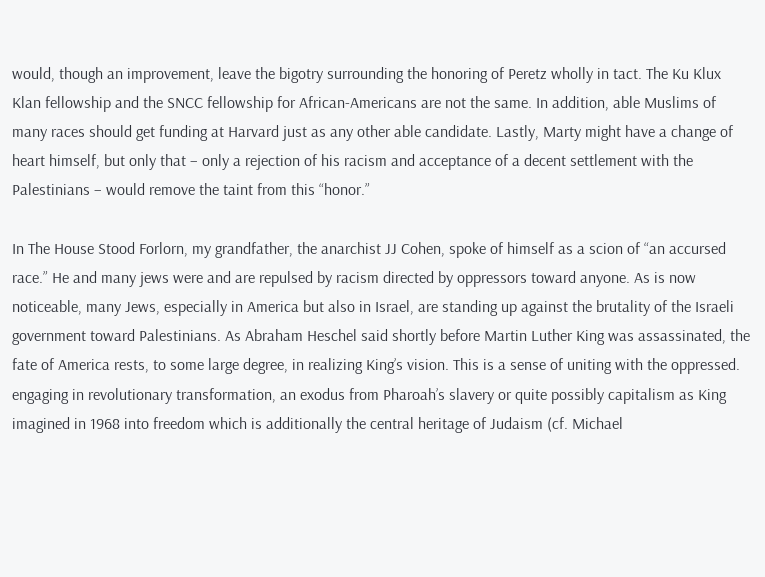would, though an improvement, leave the bigotry surrounding the honoring of Peretz wholly in tact. The Ku Klux Klan fellowship and the SNCC fellowship for African-Americans are not the same. In addition, able Muslims of many races should get funding at Harvard just as any other able candidate. Lastly, Marty might have a change of heart himself, but only that – only a rejection of his racism and acceptance of a decent settlement with the Palestinians – would remove the taint from this “honor.”

In The House Stood Forlorn, my grandfather, the anarchist JJ Cohen, spoke of himself as a scion of “an accursed race.” He and many jews were and are repulsed by racism directed by oppressors toward anyone. As is now noticeable, many Jews, especially in America but also in Israel, are standing up against the brutality of the Israeli government toward Palestinians. As Abraham Heschel said shortly before Martin Luther King was assassinated, the fate of America rests, to some large degree, in realizing King’s vision. This is a sense of uniting with the oppressed. engaging in revolutionary transformation, an exodus from Pharoah’s slavery or quite possibly capitalism as King imagined in 1968 into freedom which is additionally the central heritage of Judaism (cf. Michael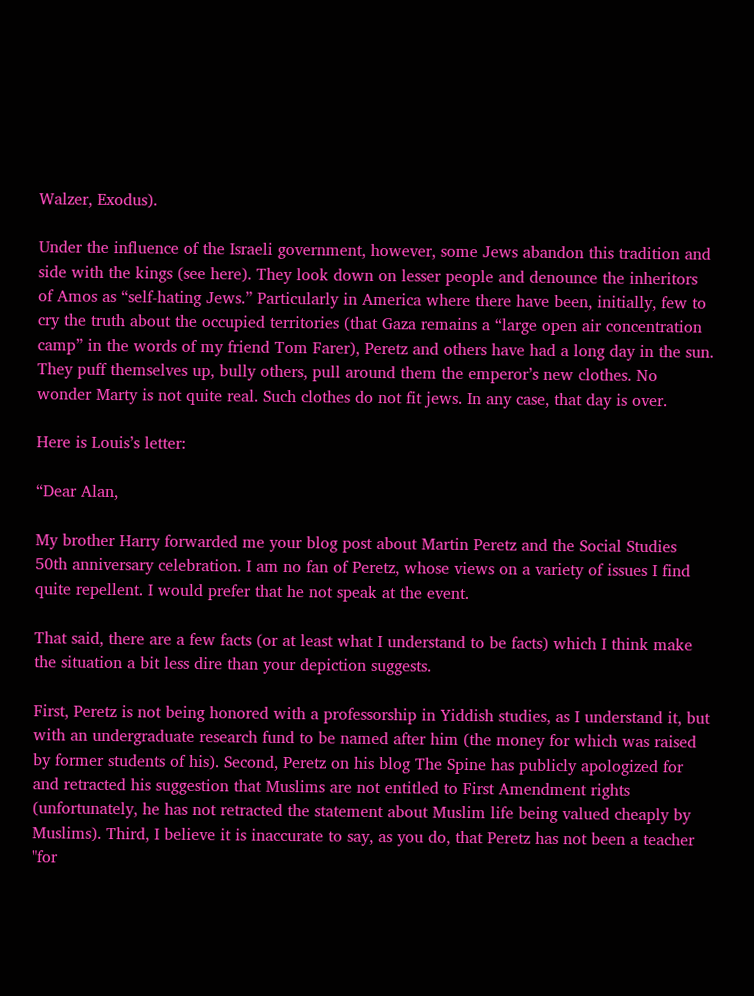Walzer, Exodus).

Under the influence of the Israeli government, however, some Jews abandon this tradition and side with the kings (see here). They look down on lesser people and denounce the inheritors of Amos as “self-hating Jews.” Particularly in America where there have been, initially, few to cry the truth about the occupied territories (that Gaza remains a “large open air concentration camp” in the words of my friend Tom Farer), Peretz and others have had a long day in the sun. They puff themselves up, bully others, pull around them the emperor’s new clothes. No wonder Marty is not quite real. Such clothes do not fit jews. In any case, that day is over.

Here is Louis’s letter:

“Dear Alan,

My brother Harry forwarded me your blog post about Martin Peretz and the Social Studies 50th anniversary celebration. I am no fan of Peretz, whose views on a variety of issues I find quite repellent. I would prefer that he not speak at the event.

That said, there are a few facts (or at least what I understand to be facts) which I think make the situation a bit less dire than your depiction suggests.

First, Peretz is not being honored with a professorship in Yiddish studies, as I understand it, but with an undergraduate research fund to be named after him (the money for which was raised by former students of his). Second, Peretz on his blog The Spine has publicly apologized for and retracted his suggestion that Muslims are not entitled to First Amendment rights (unfortunately, he has not retracted the statement about Muslim life being valued cheaply by Muslims). Third, I believe it is inaccurate to say, as you do, that Peretz has not been a teacher "for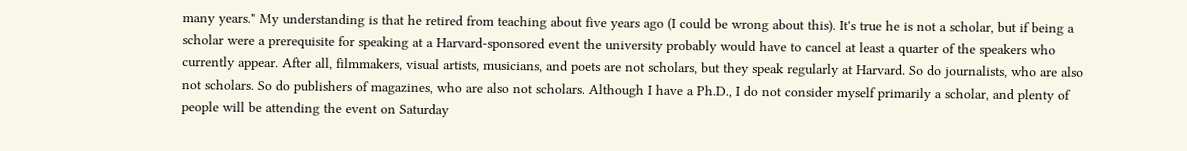many years." My understanding is that he retired from teaching about five years ago (I could be wrong about this). It's true he is not a scholar, but if being a scholar were a prerequisite for speaking at a Harvard-sponsored event the university probably would have to cancel at least a quarter of the speakers who currently appear. After all, filmmakers, visual artists, musicians, and poets are not scholars, but they speak regularly at Harvard. So do journalists, who are also not scholars. So do publishers of magazines, who are also not scholars. Although I have a Ph.D., I do not consider myself primarily a scholar, and plenty of people will be attending the event on Saturday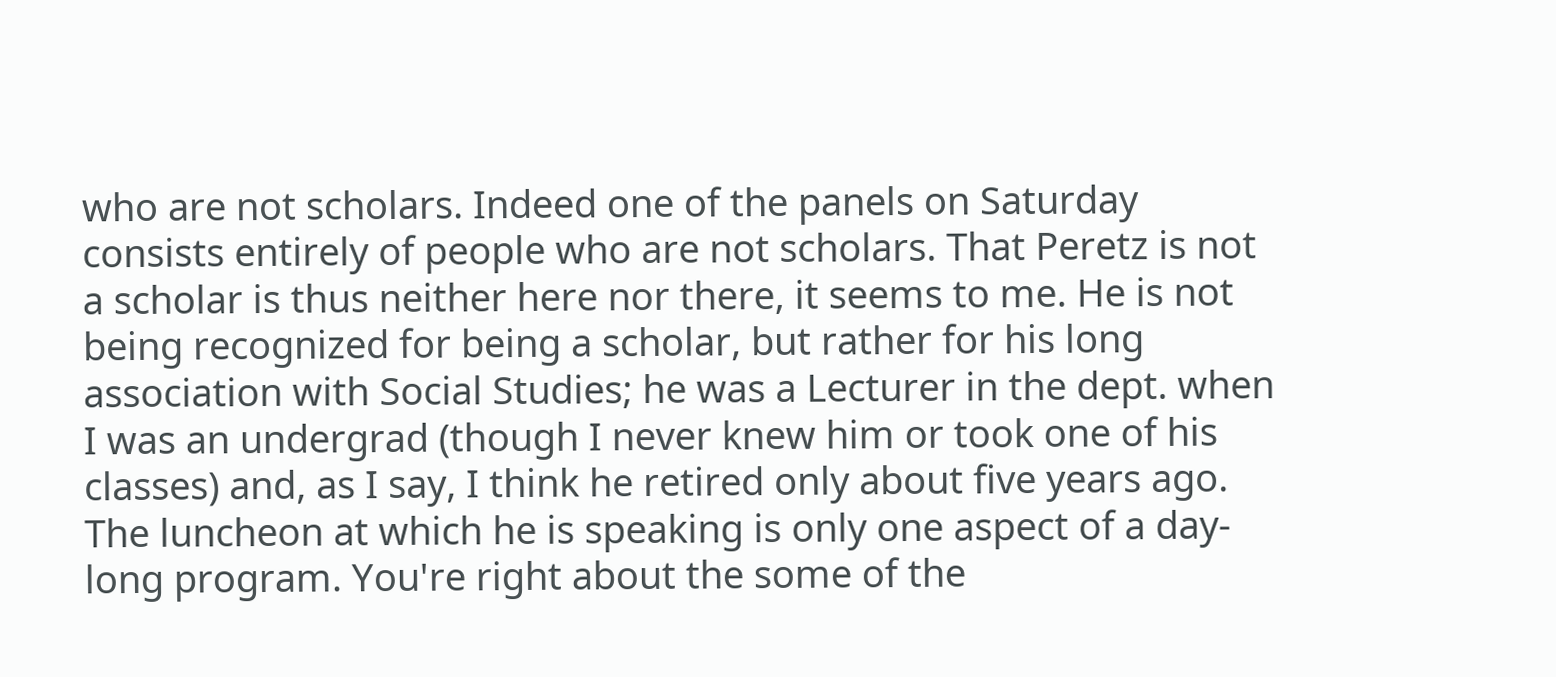who are not scholars. Indeed one of the panels on Saturday consists entirely of people who are not scholars. That Peretz is not a scholar is thus neither here nor there, it seems to me. He is not being recognized for being a scholar, but rather for his long association with Social Studies; he was a Lecturer in the dept. when I was an undergrad (though I never knew him or took one of his classes) and, as I say, I think he retired only about five years ago. The luncheon at which he is speaking is only one aspect of a day-long program. You're right about the some of the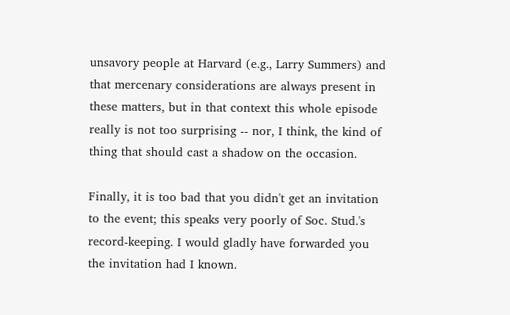unsavory people at Harvard (e.g., Larry Summers) and that mercenary considerations are always present in these matters, but in that context this whole episode really is not too surprising -- nor, I think, the kind of thing that should cast a shadow on the occasion.

Finally, it is too bad that you didn't get an invitation to the event; this speaks very poorly of Soc. Stud.'s record-keeping. I would gladly have forwarded you the invitation had I known.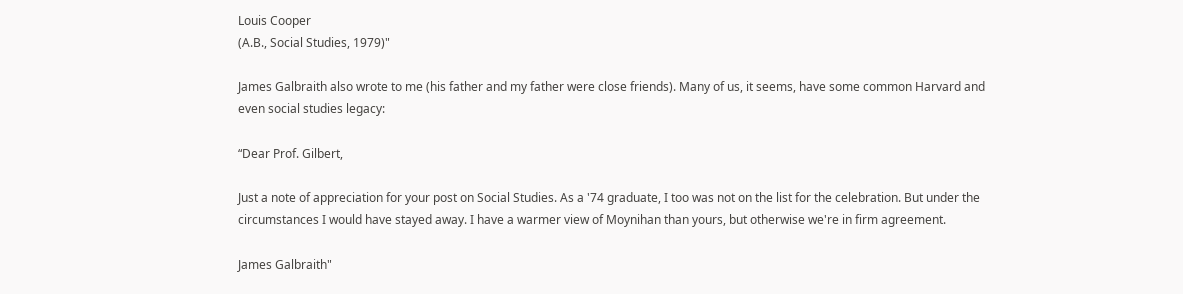Louis Cooper
(A.B., Social Studies, 1979)"

James Galbraith also wrote to me (his father and my father were close friends). Many of us, it seems, have some common Harvard and even social studies legacy:

“Dear Prof. Gilbert,

Just a note of appreciation for your post on Social Studies. As a '74 graduate, I too was not on the list for the celebration. But under the circumstances I would have stayed away. I have a warmer view of Moynihan than yours, but otherwise we're in firm agreement.

James Galbraith"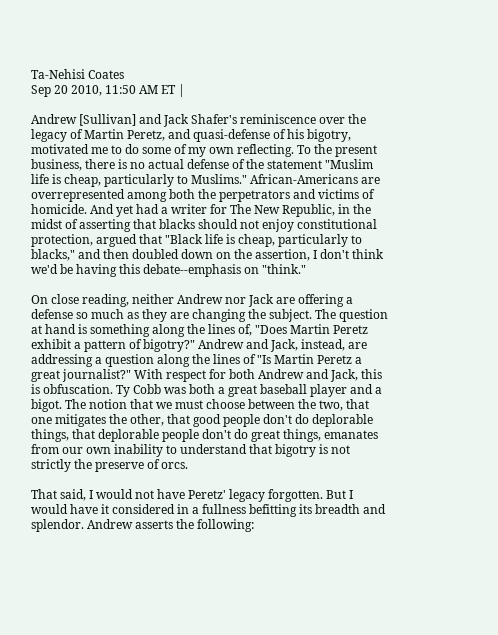Ta-Nehisi Coates
Sep 20 2010, 11:50 AM ET |

Andrew [Sullivan] and Jack Shafer's reminiscence over the legacy of Martin Peretz, and quasi-defense of his bigotry, motivated me to do some of my own reflecting. To the present business, there is no actual defense of the statement "Muslim life is cheap, particularly to Muslims." African-Americans are overrepresented among both the perpetrators and victims of homicide. And yet had a writer for The New Republic, in the midst of asserting that blacks should not enjoy constitutional protection, argued that "Black life is cheap, particularly to blacks," and then doubled down on the assertion, I don't think we'd be having this debate--emphasis on "think."

On close reading, neither Andrew nor Jack are offering a defense so much as they are changing the subject. The question at hand is something along the lines of, "Does Martin Peretz exhibit a pattern of bigotry?" Andrew and Jack, instead, are addressing a question along the lines of "Is Martin Peretz a great journalist?" With respect for both Andrew and Jack, this is obfuscation. Ty Cobb was both a great baseball player and a bigot. The notion that we must choose between the two, that one mitigates the other, that good people don't do deplorable things, that deplorable people don't do great things, emanates from our own inability to understand that bigotry is not strictly the preserve of orcs.

That said, I would not have Peretz' legacy forgotten. But I would have it considered in a fullness befitting its breadth and splendor. Andrew asserts the following: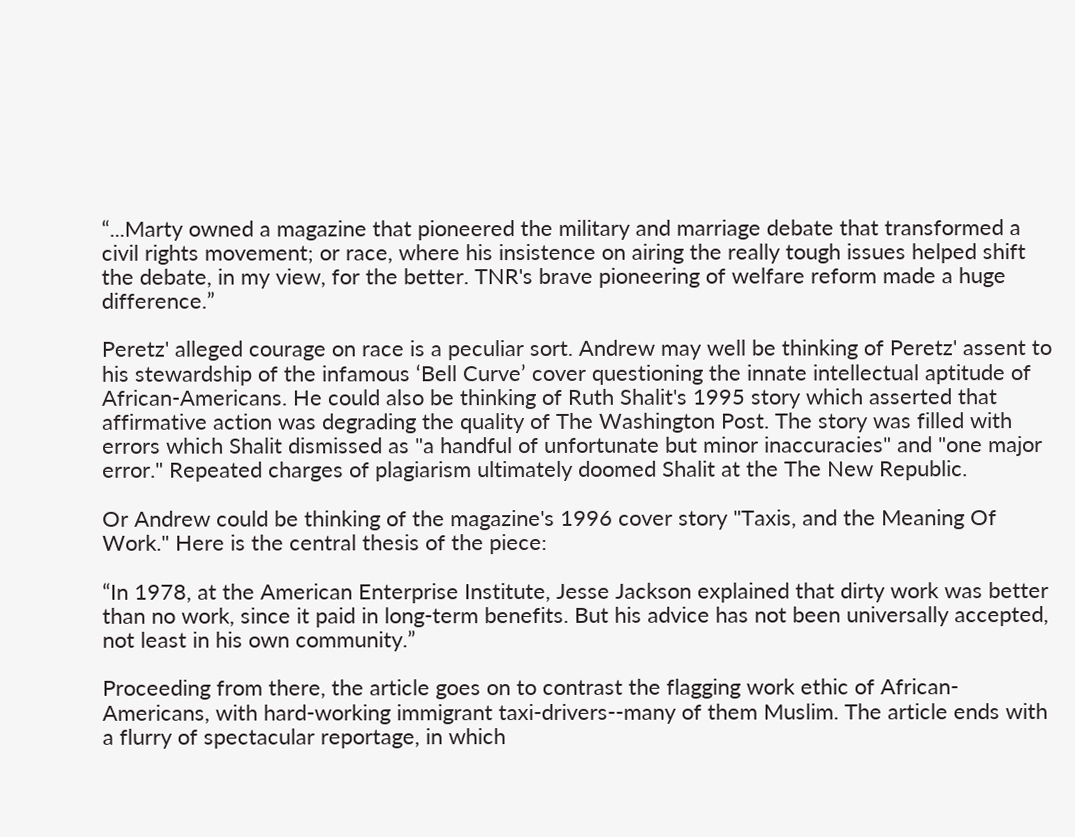“...Marty owned a magazine that pioneered the military and marriage debate that transformed a civil rights movement; or race, where his insistence on airing the really tough issues helped shift the debate, in my view, for the better. TNR's brave pioneering of welfare reform made a huge difference.”

Peretz' alleged courage on race is a peculiar sort. Andrew may well be thinking of Peretz' assent to his stewardship of the infamous ‘Bell Curve’ cover questioning the innate intellectual aptitude of African-Americans. He could also be thinking of Ruth Shalit's 1995 story which asserted that affirmative action was degrading the quality of The Washington Post. The story was filled with errors which Shalit dismissed as "a handful of unfortunate but minor inaccuracies" and "one major error." Repeated charges of plagiarism ultimately doomed Shalit at the The New Republic.

Or Andrew could be thinking of the magazine's 1996 cover story "Taxis, and the Meaning Of Work." Here is the central thesis of the piece:

“In 1978, at the American Enterprise Institute, Jesse Jackson explained that dirty work was better than no work, since it paid in long-term benefits. But his advice has not been universally accepted, not least in his own community.”

Proceeding from there, the article goes on to contrast the flagging work ethic of African-Americans, with hard-working immigrant taxi-drivers--many of them Muslim. The article ends with a flurry of spectacular reportage, in which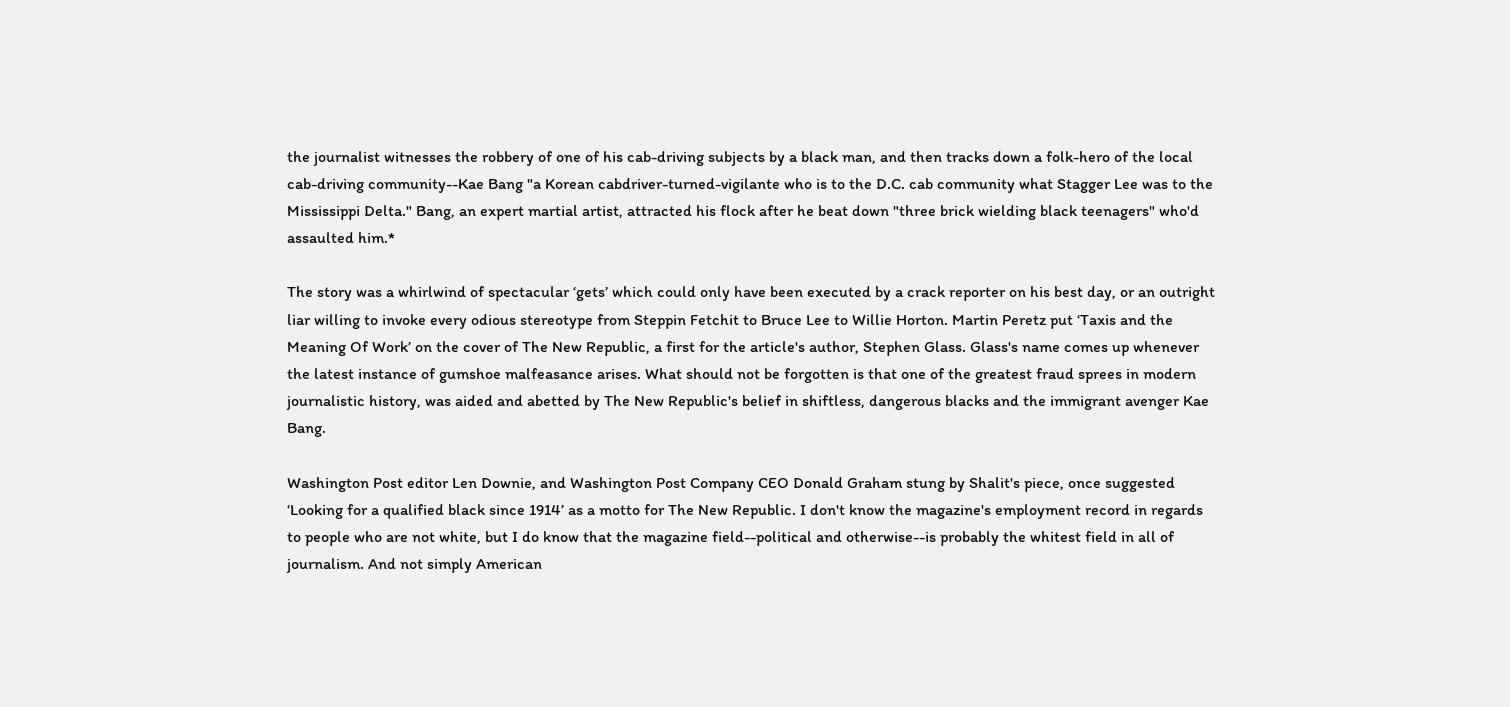the journalist witnesses the robbery of one of his cab-driving subjects by a black man, and then tracks down a folk-hero of the local cab-driving community--Kae Bang "a Korean cabdriver-turned-vigilante who is to the D.C. cab community what Stagger Lee was to the Mississippi Delta." Bang, an expert martial artist, attracted his flock after he beat down "three brick wielding black teenagers" who'd assaulted him.*

The story was a whirlwind of spectacular ‘gets’ which could only have been executed by a crack reporter on his best day, or an outright liar willing to invoke every odious stereotype from Steppin Fetchit to Bruce Lee to Willie Horton. Martin Peretz put ‘Taxis and the Meaning Of Work’ on the cover of The New Republic, a first for the article's author, Stephen Glass. Glass's name comes up whenever the latest instance of gumshoe malfeasance arises. What should not be forgotten is that one of the greatest fraud sprees in modern journalistic history, was aided and abetted by The New Republic's belief in shiftless, dangerous blacks and the immigrant avenger Kae Bang.

Washington Post editor Len Downie, and Washington Post Company CEO Donald Graham stung by Shalit's piece, once suggested ‘Looking for a qualified black since 1914’ as a motto for The New Republic. I don't know the magazine's employment record in regards to people who are not white, but I do know that the magazine field--political and otherwise--is probably the whitest field in all of journalism. And not simply American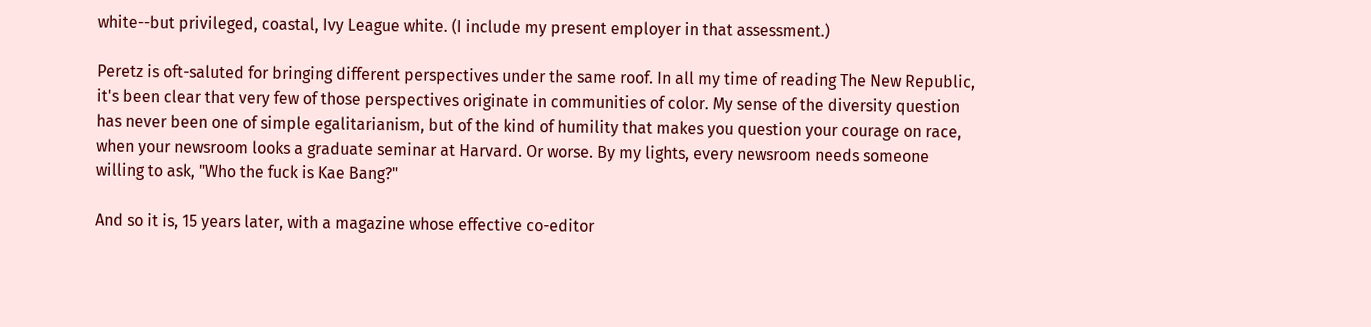white--but privileged, coastal, Ivy League white. (I include my present employer in that assessment.)

Peretz is oft-saluted for bringing different perspectives under the same roof. In all my time of reading The New Republic, it's been clear that very few of those perspectives originate in communities of color. My sense of the diversity question has never been one of simple egalitarianism, but of the kind of humility that makes you question your courage on race, when your newsroom looks a graduate seminar at Harvard. Or worse. By my lights, every newsroom needs someone willing to ask, "Who the fuck is Kae Bang?"

And so it is, 15 years later, with a magazine whose effective co-editor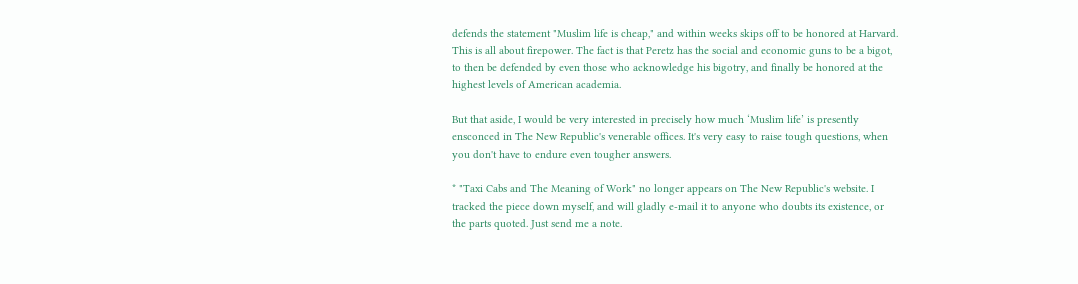defends the statement "Muslim life is cheap," and within weeks skips off to be honored at Harvard. This is all about firepower. The fact is that Peretz has the social and economic guns to be a bigot, to then be defended by even those who acknowledge his bigotry, and finally be honored at the highest levels of American academia.

But that aside, I would be very interested in precisely how much ‘Muslim life’ is presently ensconced in The New Republic's venerable offices. It's very easy to raise tough questions, when you don't have to endure even tougher answers.

* "Taxi Cabs and The Meaning of Work" no longer appears on The New Republic's website. I tracked the piece down myself, and will gladly e-mail it to anyone who doubts its existence, or the parts quoted. Just send me a note.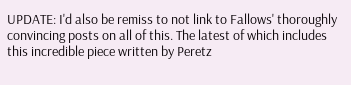UPDATE: I'd also be remiss to not link to Fallows' thoroughly convincing posts on all of this. The latest of which includes this incredible piece written by Peretz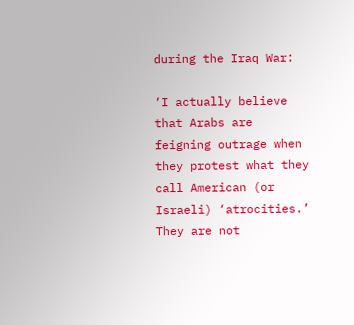during the Iraq War:

‘I actually believe that Arabs are feigning outrage when they protest what they call American (or Israeli) ‘atrocities.’ They are not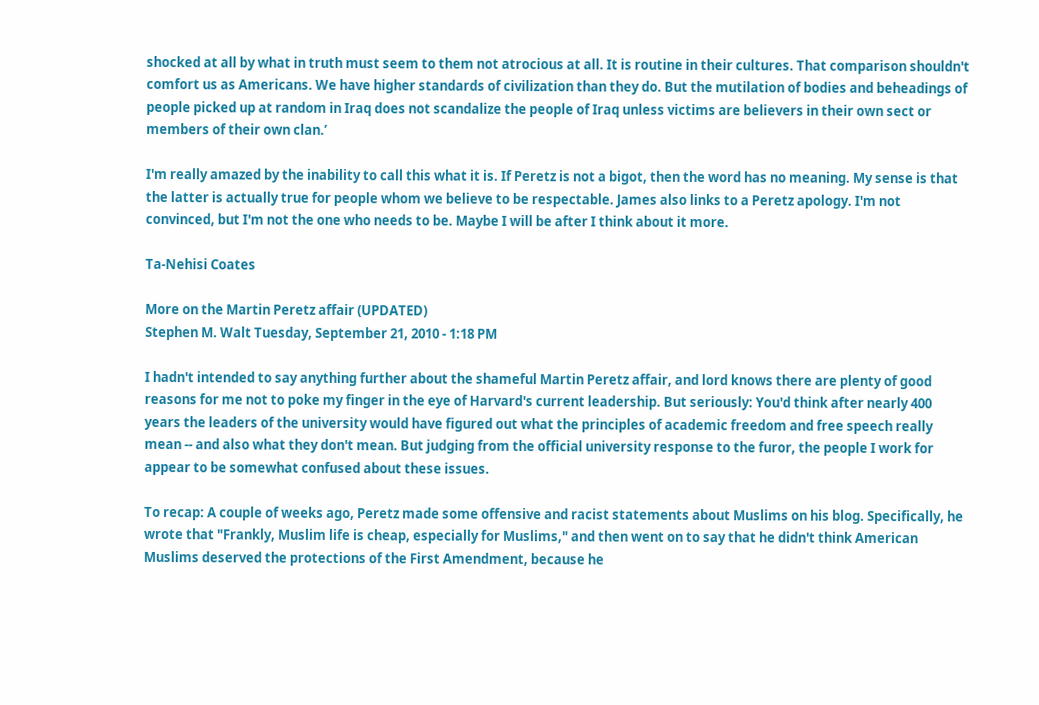shocked at all by what in truth must seem to them not atrocious at all. It is routine in their cultures. That comparison shouldn't comfort us as Americans. We have higher standards of civilization than they do. But the mutilation of bodies and beheadings of people picked up at random in Iraq does not scandalize the people of Iraq unless victims are believers in their own sect or members of their own clan.’

I'm really amazed by the inability to call this what it is. If Peretz is not a bigot, then the word has no meaning. My sense is that the latter is actually true for people whom we believe to be respectable. James also links to a Peretz apology. I'm not convinced, but I'm not the one who needs to be. Maybe I will be after I think about it more.

Ta-Nehisi Coates

More on the Martin Peretz affair (UPDATED)
Stephen M. Walt Tuesday, September 21, 2010 - 1:18 PM

I hadn't intended to say anything further about the shameful Martin Peretz affair, and lord knows there are plenty of good reasons for me not to poke my finger in the eye of Harvard's current leadership. But seriously: You'd think after nearly 400 years the leaders of the university would have figured out what the principles of academic freedom and free speech really mean -- and also what they don't mean. But judging from the official university response to the furor, the people I work for appear to be somewhat confused about these issues.

To recap: A couple of weeks ago, Peretz made some offensive and racist statements about Muslims on his blog. Specifically, he wrote that "Frankly, Muslim life is cheap, especially for Muslims," and then went on to say that he didn't think American Muslims deserved the protections of the First Amendment, because he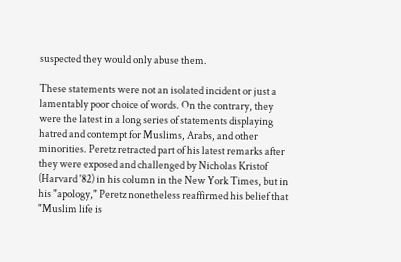suspected they would only abuse them.

These statements were not an isolated incident or just a lamentably poor choice of words. On the contrary, they were the latest in a long series of statements displaying hatred and contempt for Muslims, Arabs, and other minorities. Peretz retracted part of his latest remarks after they were exposed and challenged by Nicholas Kristof (Harvard '82) in his column in the New York Times, but in his "apology," Peretz nonetheless reaffirmed his belief that "Muslim life is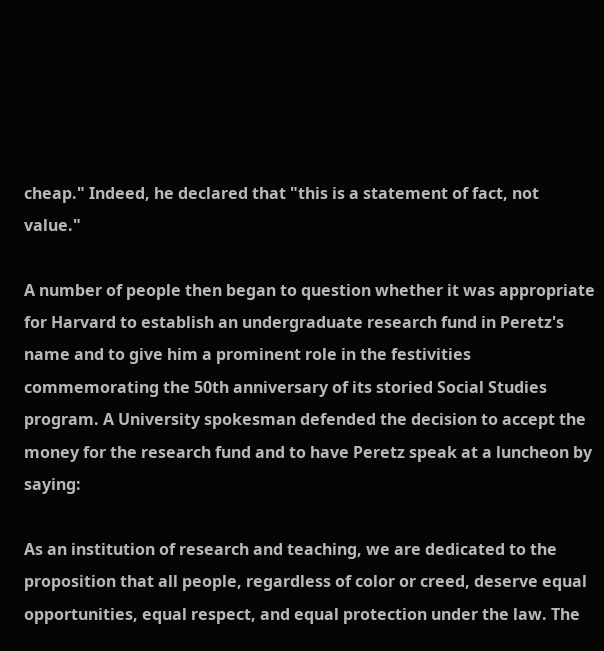cheap." Indeed, he declared that "this is a statement of fact, not value."

A number of people then began to question whether it was appropriate for Harvard to establish an undergraduate research fund in Peretz's name and to give him a prominent role in the festivities commemorating the 50th anniversary of its storied Social Studies program. A University spokesman defended the decision to accept the money for the research fund and to have Peretz speak at a luncheon by saying:

As an institution of research and teaching, we are dedicated to the proposition that all people, regardless of color or creed, deserve equal opportunities, equal respect, and equal protection under the law. The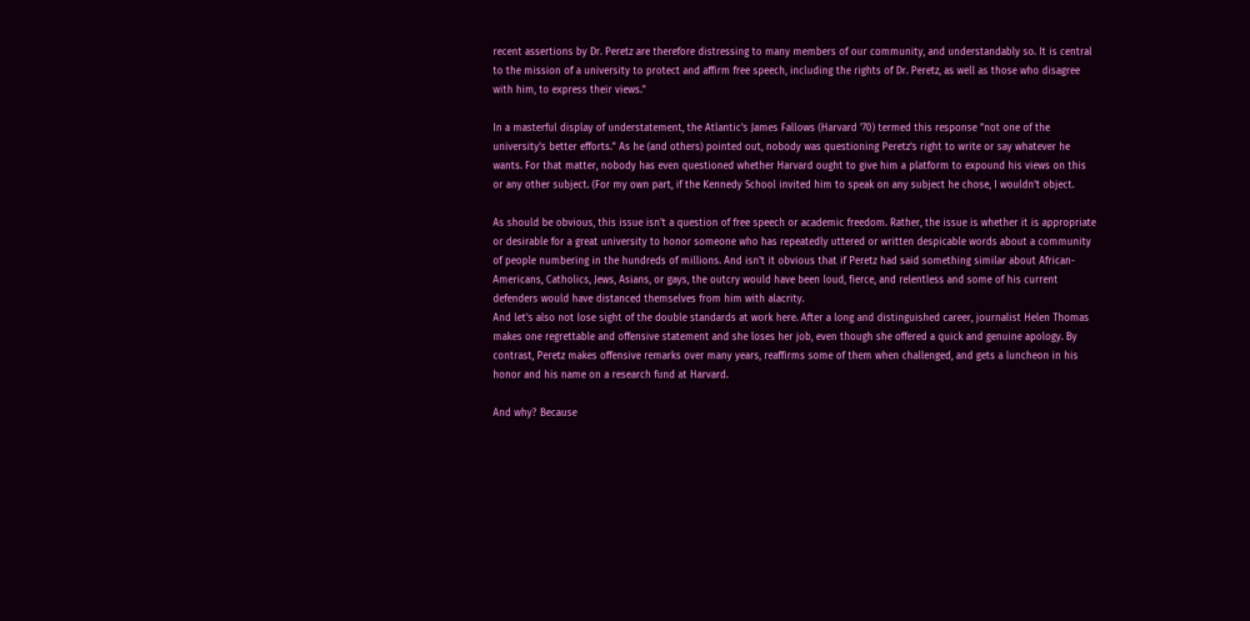recent assertions by Dr. Peretz are therefore distressing to many members of our community, and understandably so. It is central to the mission of a university to protect and affirm free speech, including the rights of Dr. Peretz, as well as those who disagree with him, to express their views."

In a masterful display of understatement, the Atlantic's James Fallows (Harvard '70) termed this response "not one of the university's better efforts." As he (and others) pointed out, nobody was questioning Peretz's right to write or say whatever he wants. For that matter, nobody has even questioned whether Harvard ought to give him a platform to expound his views on this or any other subject. (For my own part, if the Kennedy School invited him to speak on any subject he chose, I wouldn't object.

As should be obvious, this issue isn't a question of free speech or academic freedom. Rather, the issue is whether it is appropriate or desirable for a great university to honor someone who has repeatedly uttered or written despicable words about a community of people numbering in the hundreds of millions. And isn't it obvious that if Peretz had said something similar about African-Americans, Catholics, Jews, Asians, or gays, the outcry would have been loud, fierce, and relentless and some of his current defenders would have distanced themselves from him with alacrity.
And let's also not lose sight of the double standards at work here. After a long and distinguished career, journalist Helen Thomas makes one regrettable and offensive statement and she loses her job, even though she offered a quick and genuine apology. By contrast, Peretz makes offensive remarks over many years, reaffirms some of them when challenged, and gets a luncheon in his honor and his name on a research fund at Harvard.

And why? Because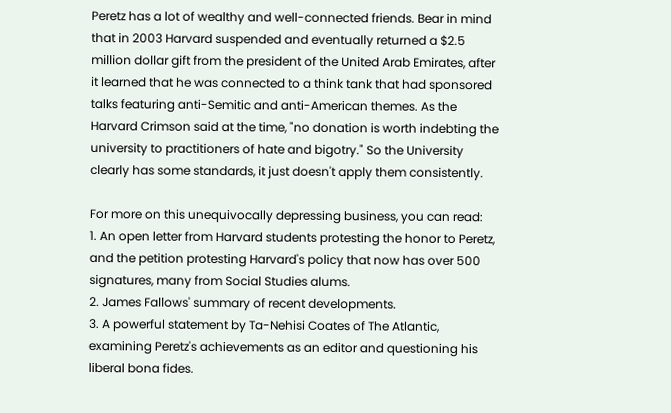Peretz has a lot of wealthy and well-connected friends. Bear in mind that in 2003 Harvard suspended and eventually returned a $2.5 million dollar gift from the president of the United Arab Emirates, after it learned that he was connected to a think tank that had sponsored talks featuring anti-Semitic and anti-American themes. As the Harvard Crimson said at the time, "no donation is worth indebting the university to practitioners of hate and bigotry." So the University clearly has some standards, it just doesn't apply them consistently.

For more on this unequivocally depressing business, you can read:
1. An open letter from Harvard students protesting the honor to Peretz, and the petition protesting Harvard's policy that now has over 500 signatures, many from Social Studies alums.
2. James Fallows' summary of recent developments.
3. A powerful statement by Ta-Nehisi Coates of The Atlantic, examining Peretz's achievements as an editor and questioning his liberal bona fides.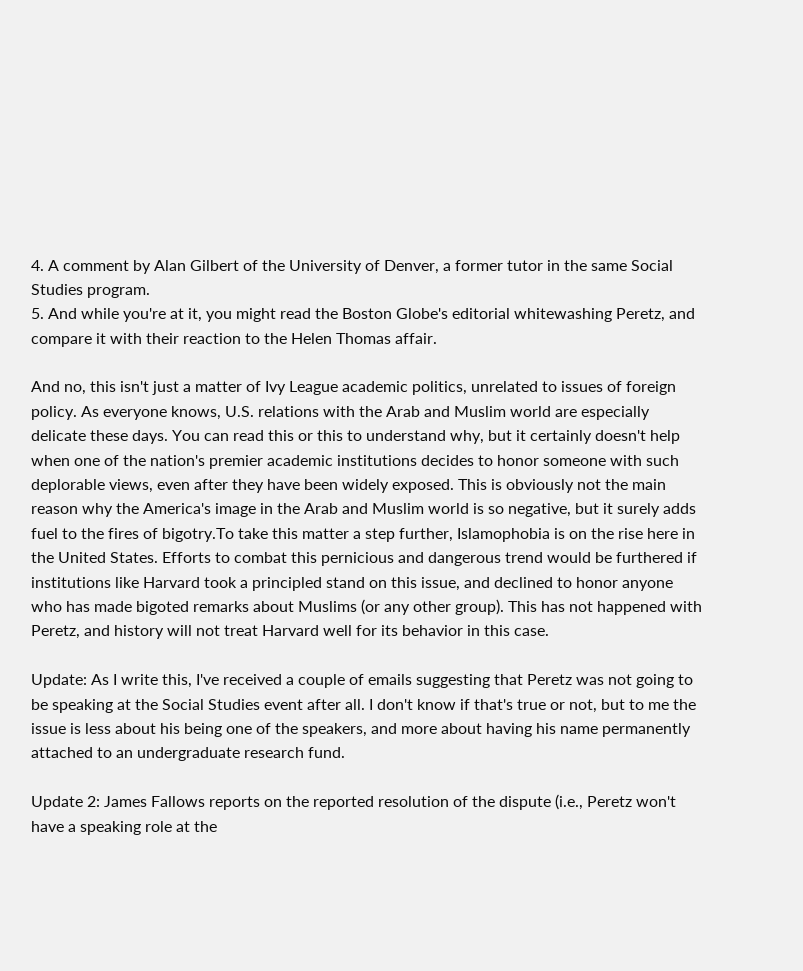4. A comment by Alan Gilbert of the University of Denver, a former tutor in the same Social Studies program.
5. And while you're at it, you might read the Boston Globe's editorial whitewashing Peretz, and compare it with their reaction to the Helen Thomas affair.

And no, this isn't just a matter of Ivy League academic politics, unrelated to issues of foreign policy. As everyone knows, U.S. relations with the Arab and Muslim world are especially delicate these days. You can read this or this to understand why, but it certainly doesn't help when one of the nation's premier academic institutions decides to honor someone with such deplorable views, even after they have been widely exposed. This is obviously not the main reason why the America's image in the Arab and Muslim world is so negative, but it surely adds fuel to the fires of bigotry.To take this matter a step further, Islamophobia is on the rise here in the United States. Efforts to combat this pernicious and dangerous trend would be furthered if institutions like Harvard took a principled stand on this issue, and declined to honor anyone who has made bigoted remarks about Muslims (or any other group). This has not happened with Peretz, and history will not treat Harvard well for its behavior in this case.

Update: As I write this, I've received a couple of emails suggesting that Peretz was not going to be speaking at the Social Studies event after all. I don't know if that's true or not, but to me the issue is less about his being one of the speakers, and more about having his name permanently attached to an undergraduate research fund.

Update 2: James Fallows reports on the reported resolution of the dispute (i.e., Peretz won't have a speaking role at the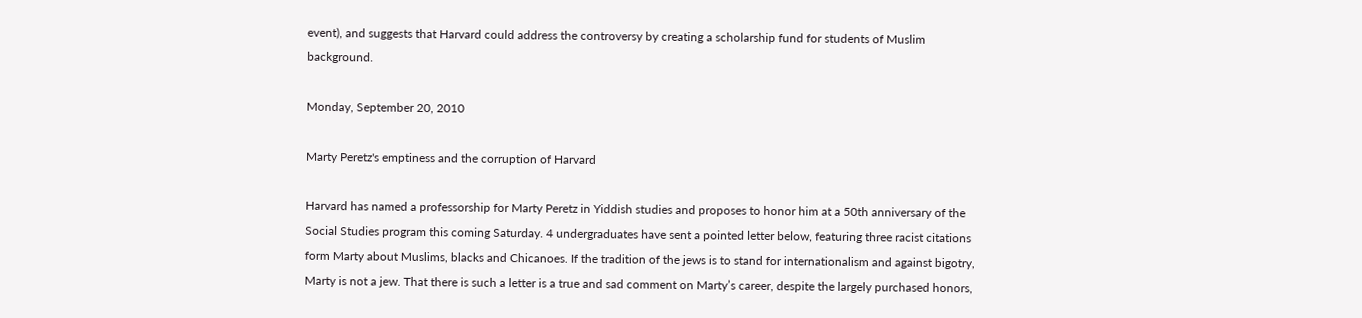event), and suggests that Harvard could address the controversy by creating a scholarship fund for students of Muslim background.

Monday, September 20, 2010

Marty Peretz's emptiness and the corruption of Harvard

Harvard has named a professorship for Marty Peretz in Yiddish studies and proposes to honor him at a 50th anniversary of the Social Studies program this coming Saturday. 4 undergraduates have sent a pointed letter below, featuring three racist citations form Marty about Muslims, blacks and Chicanoes. If the tradition of the jews is to stand for internationalism and against bigotry, Marty is not a jew. That there is such a letter is a true and sad comment on Marty’s career, despite the largely purchased honors,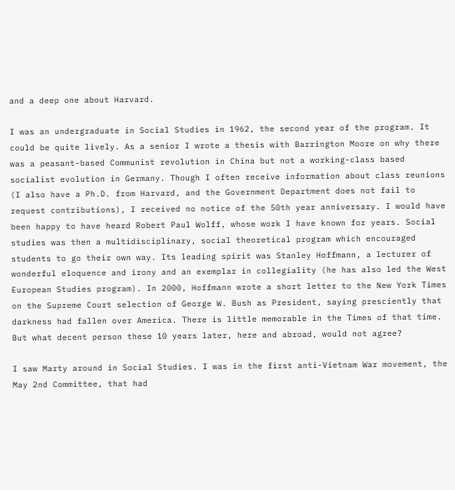and a deep one about Harvard.

I was an undergraduate in Social Studies in 1962, the second year of the program. It could be quite lively. As a senior I wrote a thesis with Barrington Moore on why there was a peasant-based Communist revolution in China but not a working-class based socialist evolution in Germany. Though I often receive information about class reunions (I also have a Ph.D. from Harvard, and the Government Department does not fail to request contributions), I received no notice of the 50th year anniversary. I would have been happy to have heard Robert Paul Wolff, whose work I have known for years. Social studies was then a multidisciplinary, social theoretical program which encouraged students to go their own way. Its leading spirit was Stanley Hoffmann, a lecturer of wonderful eloquence and irony and an exemplar in collegiality (he has also led the West European Studies program). In 2000, Hoffmann wrote a short letter to the New York Times on the Supreme Court selection of George W. Bush as President, saying presciently that darkness had fallen over America. There is little memorable in the Times of that time. But what decent person these 10 years later, here and abroad, would not agree?

I saw Marty around in Social Studies. I was in the first anti-Vietnam War movement, the May 2nd Committee, that had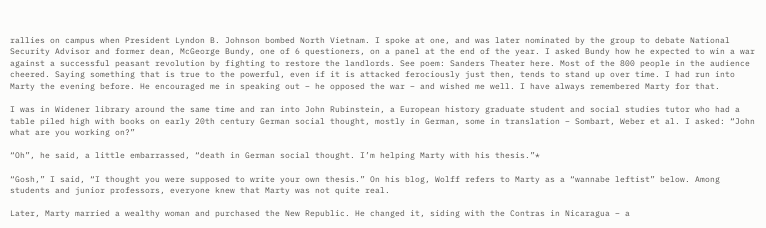rallies on campus when President Lyndon B. Johnson bombed North Vietnam. I spoke at one, and was later nominated by the group to debate National Security Advisor and former dean, McGeorge Bundy, one of 6 questioners, on a panel at the end of the year. I asked Bundy how he expected to win a war against a successful peasant revolution by fighting to restore the landlords. See poem: Sanders Theater here. Most of the 800 people in the audience cheered. Saying something that is true to the powerful, even if it is attacked ferociously just then, tends to stand up over time. I had run into Marty the evening before. He encouraged me in speaking out – he opposed the war – and wished me well. I have always remembered Marty for that.

I was in Widener library around the same time and ran into John Rubinstein, a European history graduate student and social studies tutor who had a table piled high with books on early 20th century German social thought, mostly in German, some in translation – Sombart, Weber et al. I asked: “John what are you working on?”

“Oh”, he said, a little embarrassed, “death in German social thought. I’m helping Marty with his thesis.”*

“Gosh,” I said, “I thought you were supposed to write your own thesis.” On his blog, Wolff refers to Marty as a “wannabe leftist” below. Among students and junior professors, everyone knew that Marty was not quite real.

Later, Marty married a wealthy woman and purchased the New Republic. He changed it, siding with the Contras in Nicaragua – a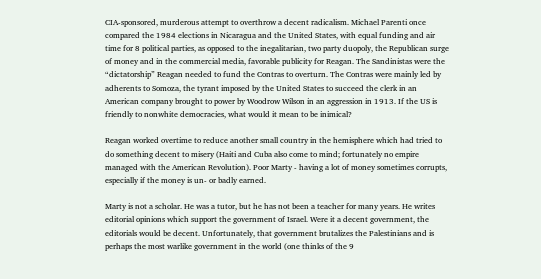CIA-sponsored, murderous attempt to overthrow a decent radicalism. Michael Parenti once compared the 1984 elections in Nicaragua and the United States, with equal funding and air time for 8 political parties, as opposed to the inegalitarian, two party duopoly, the Republican surge of money and in the commercial media, favorable publicity for Reagan. The Sandinistas were the “dictatorship” Reagan needed to fund the Contras to overturn. The Contras were mainly led by adherents to Somoza, the tyrant imposed by the United States to succeed the clerk in an American company brought to power by Woodrow Wilson in an aggression in 1913. If the US is friendly to nonwhite democracies, what would it mean to be inimical?

Reagan worked overtime to reduce another small country in the hemisphere which had tried to do something decent to misery (Haiti and Cuba also come to mind; fortunately no empire managed with the American Revolution). Poor Marty - having a lot of money sometimes corrupts, especially if the money is un- or badly earned.

Marty is not a scholar. He was a tutor, but he has not been a teacher for many years. He writes editorial opinions which support the government of Israel. Were it a decent government, the editorials would be decent. Unfortunately, that government brutalizes the Palestinians and is perhaps the most warlike government in the world (one thinks of the 9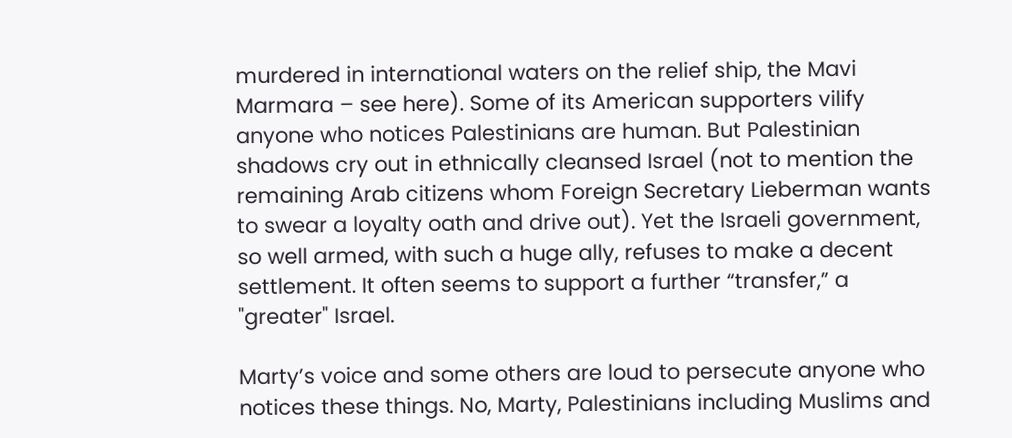murdered in international waters on the relief ship, the Mavi Marmara – see here). Some of its American supporters vilify anyone who notices Palestinians are human. But Palestinian shadows cry out in ethnically cleansed Israel (not to mention the remaining Arab citizens whom Foreign Secretary Lieberman wants to swear a loyalty oath and drive out). Yet the Israeli government, so well armed, with such a huge ally, refuses to make a decent settlement. It often seems to support a further “transfer,” a "greater" Israel.

Marty’s voice and some others are loud to persecute anyone who notices these things. No, Marty, Palestinians including Muslims and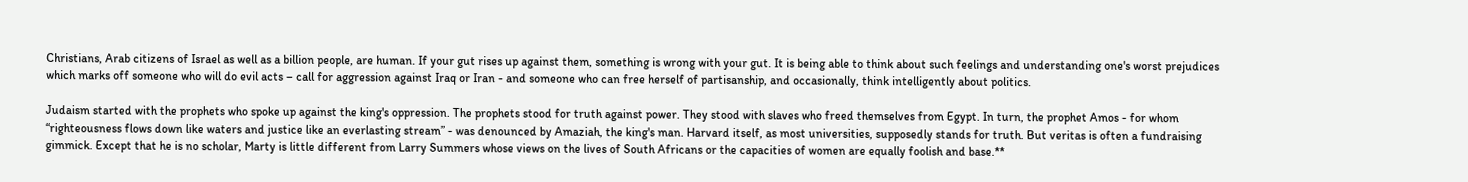Christians, Arab citizens of Israel as well as a billion people, are human. If your gut rises up against them, something is wrong with your gut. It is being able to think about such feelings and understanding one's worst prejudices which marks off someone who will do evil acts – call for aggression against Iraq or Iran - and someone who can free herself of partisanship, and occasionally, think intelligently about politics.

Judaism started with the prophets who spoke up against the king's oppression. The prophets stood for truth against power. They stood with slaves who freed themselves from Egypt. In turn, the prophet Amos - for whom “righteousness flows down like waters and justice like an everlasting stream” - was denounced by Amaziah, the king's man. Harvard itself, as most universities, supposedly stands for truth. But veritas is often a fundraising gimmick. Except that he is no scholar, Marty is little different from Larry Summers whose views on the lives of South Africans or the capacities of women are equally foolish and base.**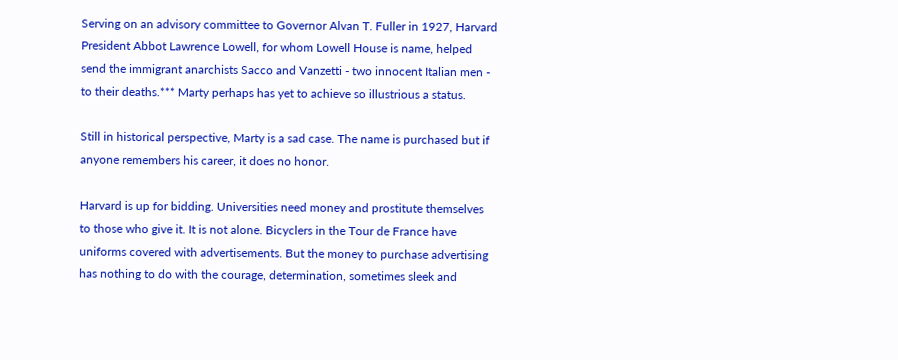Serving on an advisory committee to Governor Alvan T. Fuller in 1927, Harvard President Abbot Lawrence Lowell, for whom Lowell House is name, helped send the immigrant anarchists Sacco and Vanzetti - two innocent Italian men - to their deaths.*** Marty perhaps has yet to achieve so illustrious a status.

Still in historical perspective, Marty is a sad case. The name is purchased but if anyone remembers his career, it does no honor.

Harvard is up for bidding. Universities need money and prostitute themselves to those who give it. It is not alone. Bicyclers in the Tour de France have uniforms covered with advertisements. But the money to purchase advertising has nothing to do with the courage, determination, sometimes sleek and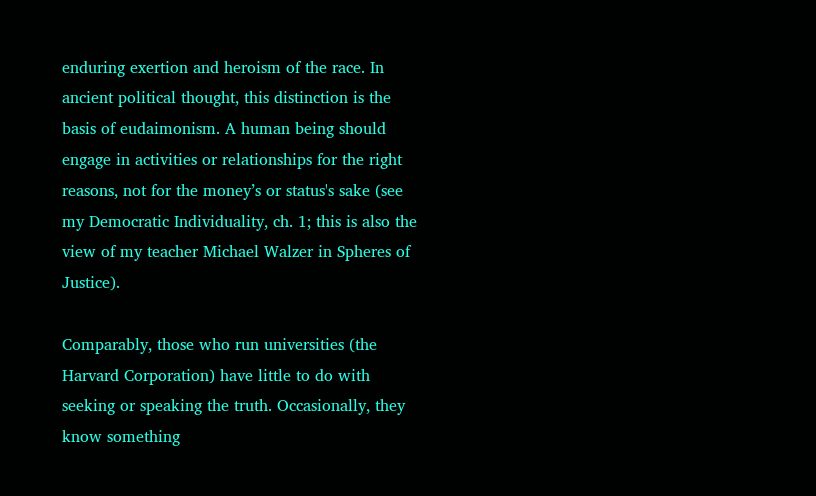enduring exertion and heroism of the race. In ancient political thought, this distinction is the basis of eudaimonism. A human being should engage in activities or relationships for the right reasons, not for the money’s or status's sake (see my Democratic Individuality, ch. 1; this is also the view of my teacher Michael Walzer in Spheres of Justice).

Comparably, those who run universities (the Harvard Corporation) have little to do with seeking or speaking the truth. Occasionally, they know something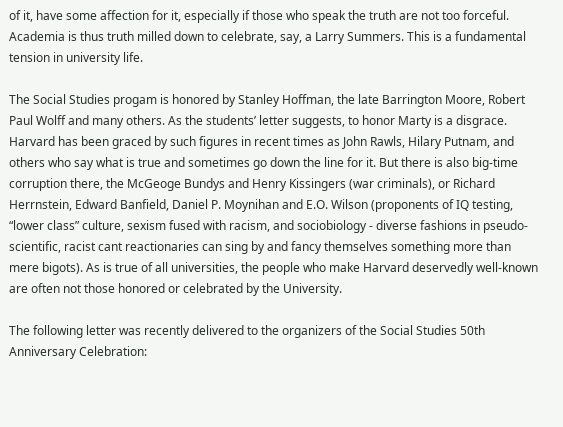of it, have some affection for it, especially if those who speak the truth are not too forceful. Academia is thus truth milled down to celebrate, say, a Larry Summers. This is a fundamental tension in university life.

The Social Studies progam is honored by Stanley Hoffman, the late Barrington Moore, Robert Paul Wolff and many others. As the students’ letter suggests, to honor Marty is a disgrace. Harvard has been graced by such figures in recent times as John Rawls, Hilary Putnam, and others who say what is true and sometimes go down the line for it. But there is also big-time corruption there, the McGeoge Bundys and Henry Kissingers (war criminals), or Richard Herrnstein, Edward Banfield, Daniel P. Moynihan and E.O. Wilson (proponents of IQ testing, “lower class” culture, sexism fused with racism, and sociobiology - diverse fashions in pseudo-scientific, racist cant reactionaries can sing by and fancy themselves something more than mere bigots). As is true of all universities, the people who make Harvard deservedly well-known are often not those honored or celebrated by the University.

The following letter was recently delivered to the organizers of the Social Studies 50th Anniversary Celebration: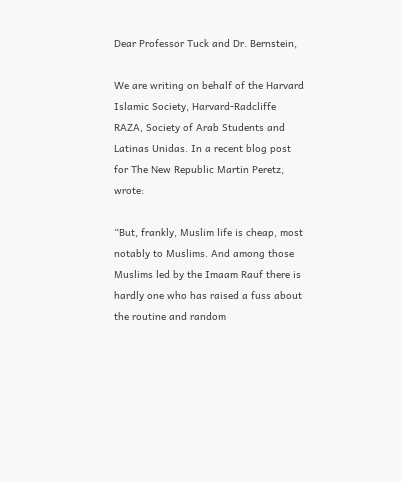Dear Professor Tuck and Dr. Bernstein,

We are writing on behalf of the Harvard Islamic Society, Harvard-Radcliffe RAZA, Society of Arab Students and Latinas Unidas. In a recent blog post for The New Republic Martin Peretz, wrote:

“But, frankly, Muslim life is cheap, most notably to Muslims. And among those Muslims led by the Imaam Rauf there is hardly one who has raised a fuss about the routine and random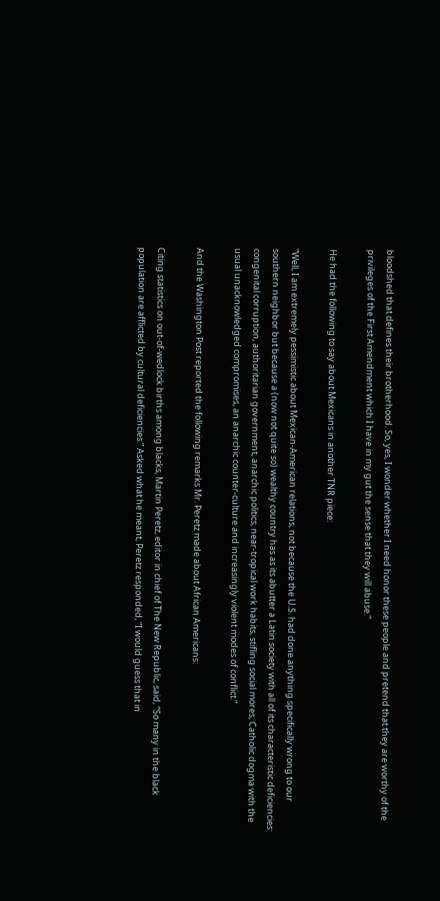bloodshed that defines their brotherhood. So, yes, I wonder whether I need honor these people and pretend that they are worthy of the privileges of the First Amendment which I have in my gut the sense that they will abuse.”

He had the following to say about Mexicans in another TNR piece:

“Well, I am extremely pessimistic about Mexican-American relations, not because the U.S. had done anything specifically wrong to our southern neighbor but because a (now not quite so) wealthy country has as its abutter a Latin society with all of its characteristic deficiencies: congenital corruption, authoritarian government, anarchic politics, near-tropical work habits, stifling social mores, Catholic dogma with the usual unacknowledged compromises, an anarchic counter-culture and increasingly violent modes of conflict.”

And the Washington Post reported the following remarks Mr. Peretz made about African Americans:

Citing statistics on out-of-wedlock births among blacks, Martin Peretz, editor in chief of The New Republic, said, “So many in the black population are afflicted by cultural deficiencies.” Asked what he meant, Peretz responded, “I would guess that in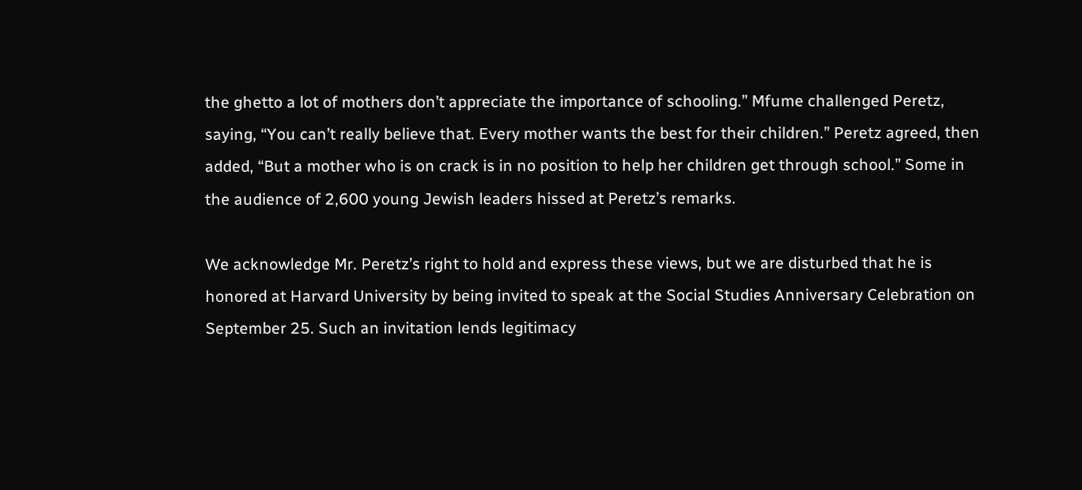the ghetto a lot of mothers don’t appreciate the importance of schooling.” Mfume challenged Peretz, saying, “You can’t really believe that. Every mother wants the best for their children.” Peretz agreed, then added, “But a mother who is on crack is in no position to help her children get through school.” Some in the audience of 2,600 young Jewish leaders hissed at Peretz’s remarks.

We acknowledge Mr. Peretz’s right to hold and express these views, but we are disturbed that he is honored at Harvard University by being invited to speak at the Social Studies Anniversary Celebration on September 25. Such an invitation lends legitimacy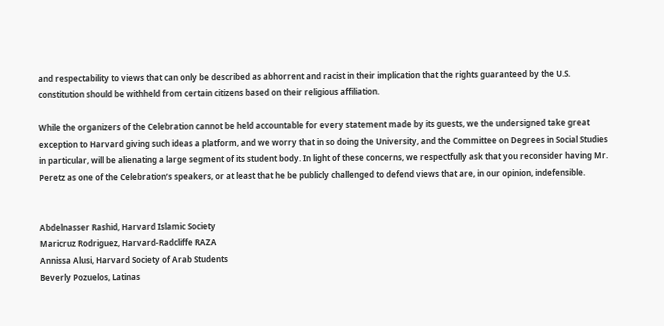and respectability to views that can only be described as abhorrent and racist in their implication that the rights guaranteed by the U.S. constitution should be withheld from certain citizens based on their religious affiliation.

While the organizers of the Celebration cannot be held accountable for every statement made by its guests, we the undersigned take great exception to Harvard giving such ideas a platform, and we worry that in so doing the University, and the Committee on Degrees in Social Studies in particular, will be alienating a large segment of its student body. In light of these concerns, we respectfully ask that you reconsider having Mr. Peretz as one of the Celebration’s speakers, or at least that he be publicly challenged to defend views that are, in our opinion, indefensible.


Abdelnasser Rashid, Harvard Islamic Society
Maricruz Rodriguez, Harvard-Radcliffe RAZA
Annissa Alusi, Harvard Society of Arab Students
Beverly Pozuelos, Latinas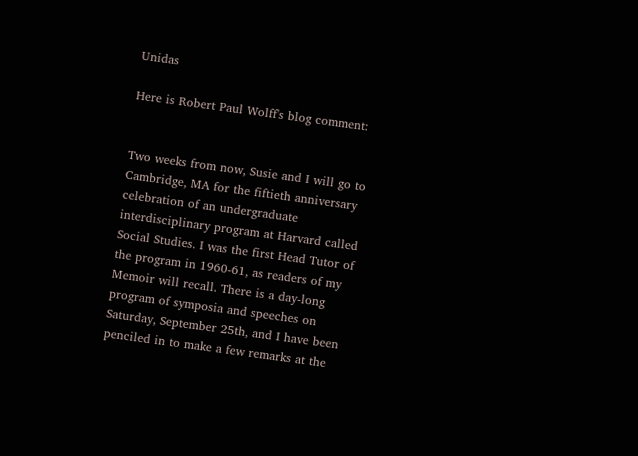Unidas

Here is Robert Paul Wolff's blog comment:


Two weeks from now, Susie and I will go to Cambridge, MA for the fiftieth anniversary celebration of an undergraduate interdisciplinary program at Harvard called Social Studies. I was the first Head Tutor of the program in 1960-61, as readers of my Memoir will recall. There is a day-long program of symposia and speeches on Saturday, September 25th, and I have been penciled in to make a few remarks at the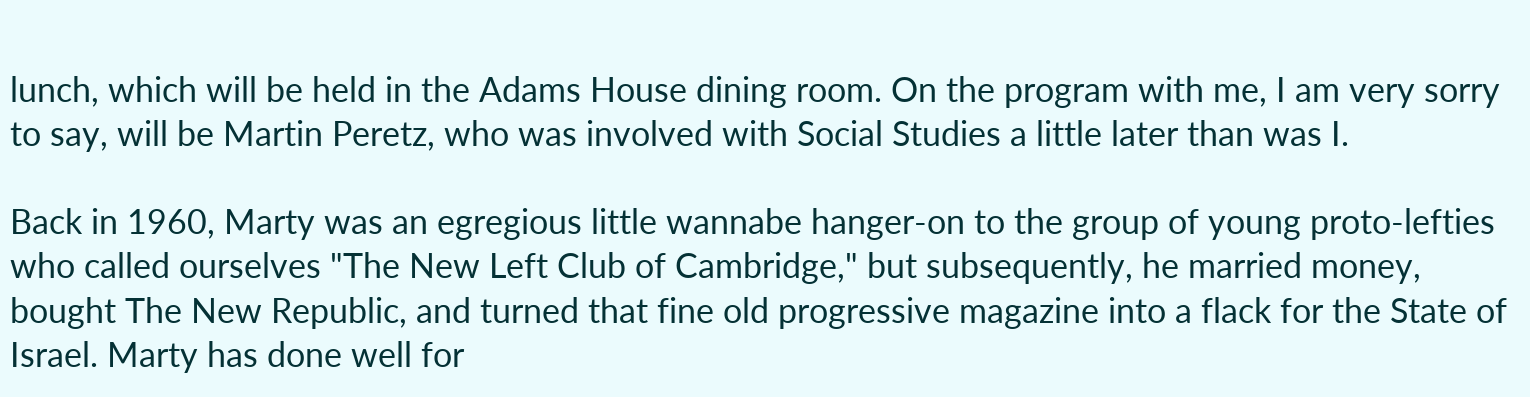lunch, which will be held in the Adams House dining room. On the program with me, I am very sorry to say, will be Martin Peretz, who was involved with Social Studies a little later than was I.

Back in 1960, Marty was an egregious little wannabe hanger-on to the group of young proto-lefties who called ourselves "The New Left Club of Cambridge," but subsequently, he married money, bought The New Republic, and turned that fine old progressive magazine into a flack for the State of Israel. Marty has done well for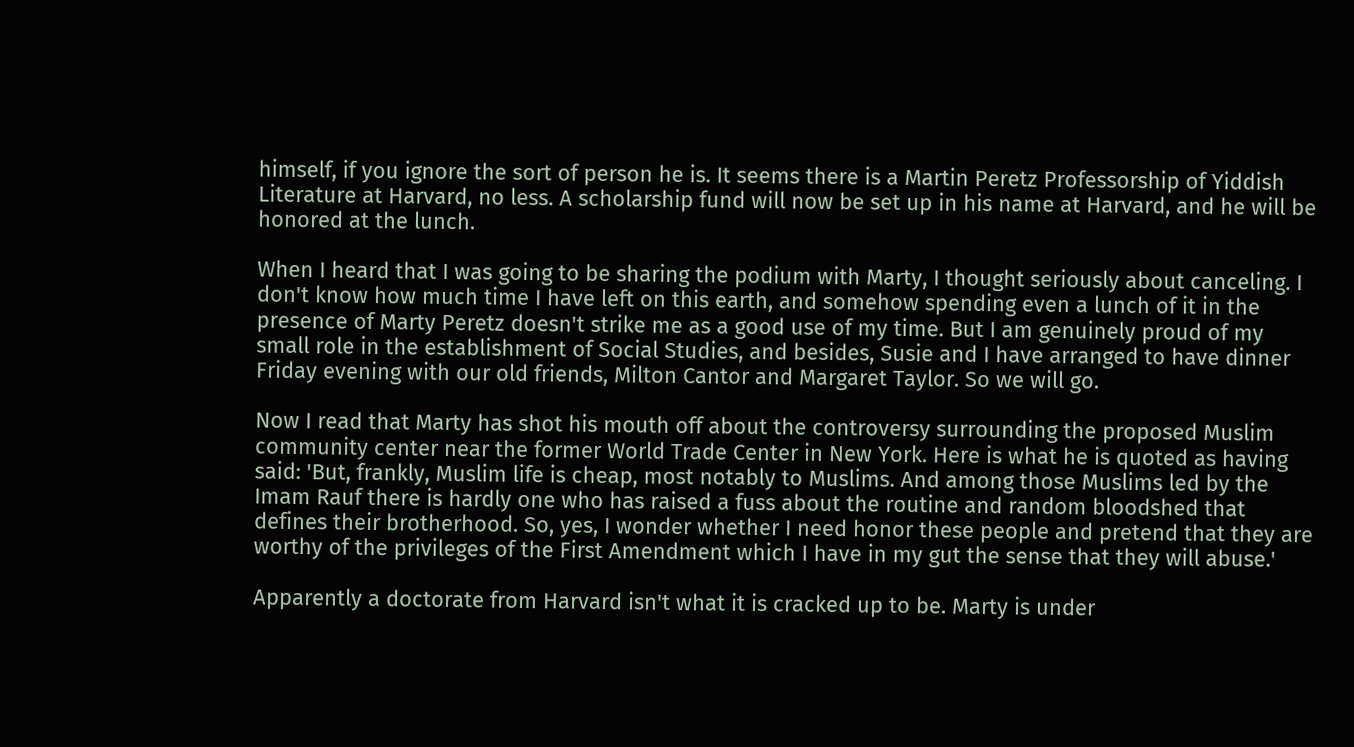himself, if you ignore the sort of person he is. It seems there is a Martin Peretz Professorship of Yiddish Literature at Harvard, no less. A scholarship fund will now be set up in his name at Harvard, and he will be honored at the lunch.

When I heard that I was going to be sharing the podium with Marty, I thought seriously about canceling. I don't know how much time I have left on this earth, and somehow spending even a lunch of it in the presence of Marty Peretz doesn't strike me as a good use of my time. But I am genuinely proud of my small role in the establishment of Social Studies, and besides, Susie and I have arranged to have dinner Friday evening with our old friends, Milton Cantor and Margaret Taylor. So we will go.

Now I read that Marty has shot his mouth off about the controversy surrounding the proposed Muslim community center near the former World Trade Center in New York. Here is what he is quoted as having said: 'But, frankly, Muslim life is cheap, most notably to Muslims. And among those Muslims led by the Imam Rauf there is hardly one who has raised a fuss about the routine and random bloodshed that defines their brotherhood. So, yes, I wonder whether I need honor these people and pretend that they are worthy of the privileges of the First Amendment which I have in my gut the sense that they will abuse.'

Apparently a doctorate from Harvard isn't what it is cracked up to be. Marty is under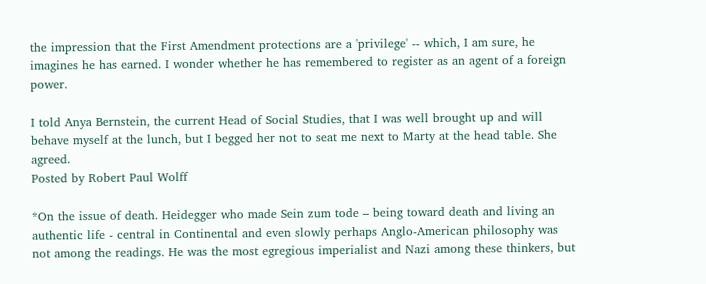the impression that the First Amendment protections are a 'privilege' -- which, I am sure, he imagines he has earned. I wonder whether he has remembered to register as an agent of a foreign power.

I told Anya Bernstein, the current Head of Social Studies, that I was well brought up and will behave myself at the lunch, but I begged her not to seat me next to Marty at the head table. She agreed.
Posted by Robert Paul Wolff

*On the issue of death. Heidegger who made Sein zum tode – being toward death and living an authentic life - central in Continental and even slowly perhaps Anglo-American philosophy was not among the readings. He was the most egregious imperialist and Nazi among these thinkers, but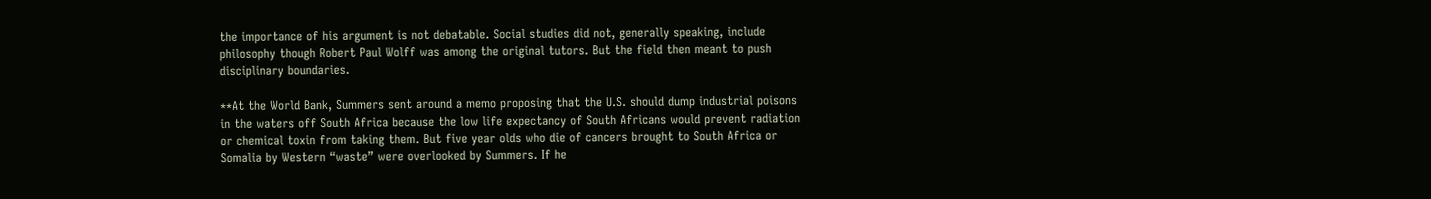the importance of his argument is not debatable. Social studies did not, generally speaking, include philosophy though Robert Paul Wolff was among the original tutors. But the field then meant to push disciplinary boundaries.

**At the World Bank, Summers sent around a memo proposing that the U.S. should dump industrial poisons in the waters off South Africa because the low life expectancy of South Africans would prevent radiation or chemical toxin from taking them. But five year olds who die of cancers brought to South Africa or Somalia by Western “waste” were overlooked by Summers. If he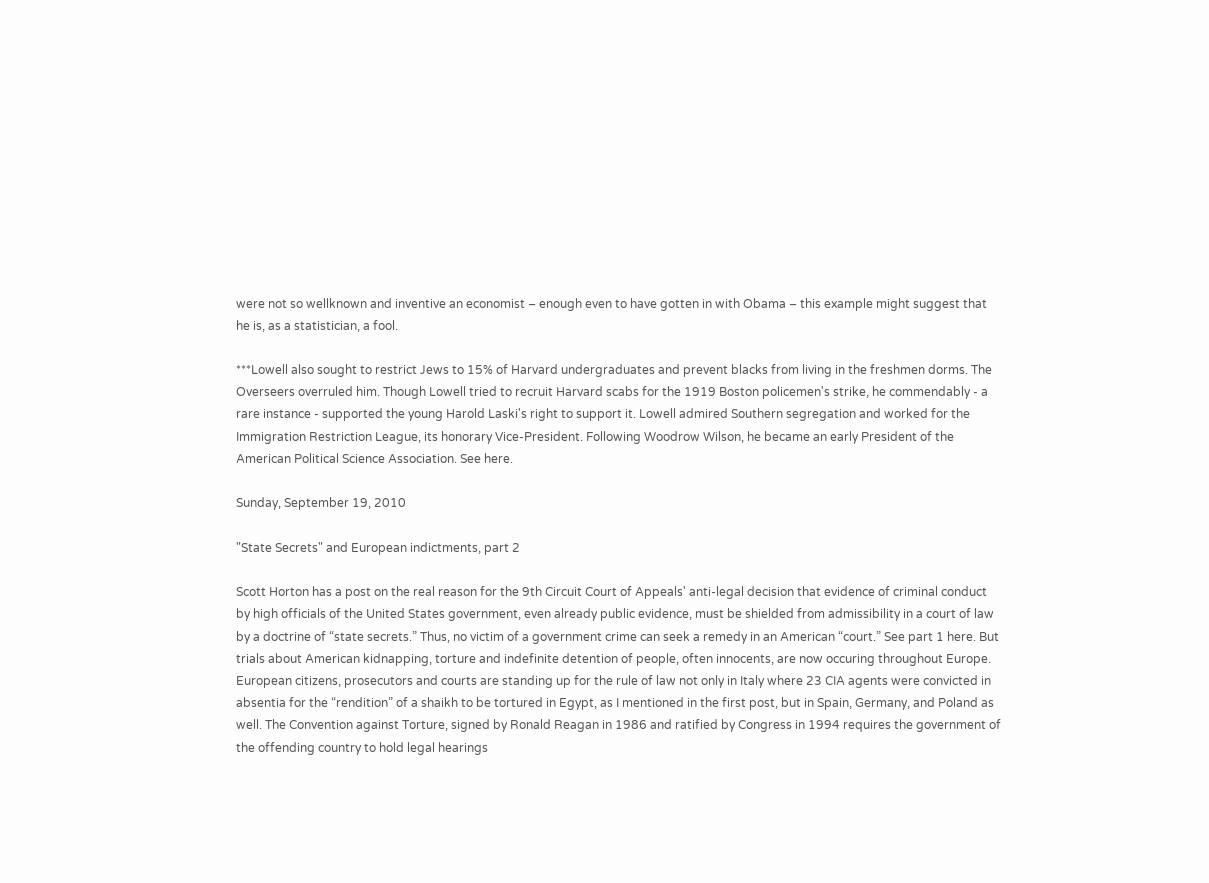were not so wellknown and inventive an economist – enough even to have gotten in with Obama – this example might suggest that he is, as a statistician, a fool.

***Lowell also sought to restrict Jews to 15% of Harvard undergraduates and prevent blacks from living in the freshmen dorms. The Overseers overruled him. Though Lowell tried to recruit Harvard scabs for the 1919 Boston policemen's strike, he commendably - a rare instance - supported the young Harold Laski's right to support it. Lowell admired Southern segregation and worked for the Immigration Restriction League, its honorary Vice-President. Following Woodrow Wilson, he became an early President of the American Political Science Association. See here.

Sunday, September 19, 2010

"State Secrets" and European indictments, part 2

Scott Horton has a post on the real reason for the 9th Circuit Court of Appeals' anti-legal decision that evidence of criminal conduct by high officials of the United States government, even already public evidence, must be shielded from admissibility in a court of law by a doctrine of “state secrets.” Thus, no victim of a government crime can seek a remedy in an American “court.” See part 1 here. But trials about American kidnapping, torture and indefinite detention of people, often innocents, are now occuring throughout Europe. European citizens, prosecutors and courts are standing up for the rule of law not only in Italy where 23 CIA agents were convicted in absentia for the “rendition” of a shaikh to be tortured in Egypt, as I mentioned in the first post, but in Spain, Germany, and Poland as well. The Convention against Torture, signed by Ronald Reagan in 1986 and ratified by Congress in 1994 requires the government of the offending country to hold legal hearings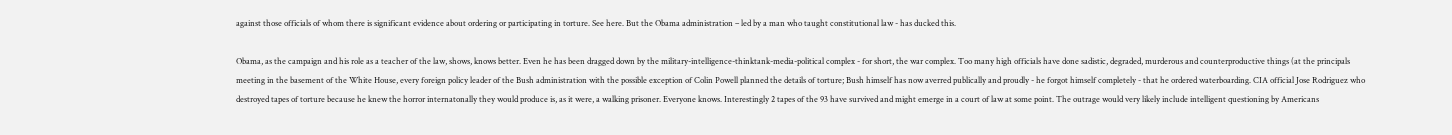against those officials of whom there is significant evidence about ordering or participating in torture. See here. But the Obama administration – led by a man who taught constitutional law - has ducked this.

Obama, as the campaign and his role as a teacher of the law, shows, knows better. Even he has been dragged down by the military-intelligence-thinktank-media-political complex - for short, the war complex. Too many high officials have done sadistic, degraded, murderous and counterproductive things (at the principals meeting in the basement of the White House, every foreign policy leader of the Bush administration with the possible exception of Colin Powell planned the details of torture; Bush himself has now averred publically and proudly - he forgot himself completely - that he ordered waterboarding. CIA official Jose Rodriguez who destroyed tapes of torture because he knew the horror internatonally they would produce is, as it were, a walking prisoner. Everyone knows. Interestingly 2 tapes of the 93 have survived and might emerge in a court of law at some point. The outrage would very likely include intelligent questioning by Americans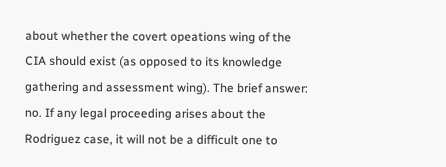about whether the covert opeations wing of the CIA should exist (as opposed to its knowledge gathering and assessment wing). The brief answer: no. If any legal proceeding arises about the Rodriguez case, it will not be a difficult one to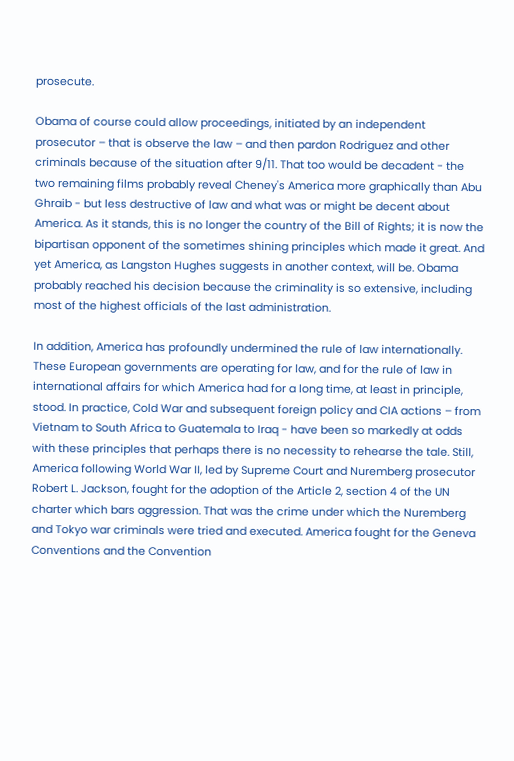prosecute.

Obama of course could allow proceedings, initiated by an independent prosecutor – that is observe the law – and then pardon Rodriguez and other criminals because of the situation after 9/11. That too would be decadent - the two remaining films probably reveal Cheney's America more graphically than Abu Ghraib - but less destructive of law and what was or might be decent about America. As it stands, this is no longer the country of the Bill of Rights; it is now the bipartisan opponent of the sometimes shining principles which made it great. And yet America, as Langston Hughes suggests in another context, will be. Obama probably reached his decision because the criminality is so extensive, including most of the highest officials of the last administration.

In addition, America has profoundly undermined the rule of law internationally. These European governments are operating for law, and for the rule of law in international affairs for which America had for a long time, at least in principle, stood. In practice, Cold War and subsequent foreign policy and CIA actions – from Vietnam to South Africa to Guatemala to Iraq - have been so markedly at odds with these principles that perhaps there is no necessity to rehearse the tale. Still, America following World War II, led by Supreme Court and Nuremberg prosecutor Robert L. Jackson, fought for the adoption of the Article 2, section 4 of the UN charter which bars aggression. That was the crime under which the Nuremberg and Tokyo war criminals were tried and executed. America fought for the Geneva Conventions and the Convention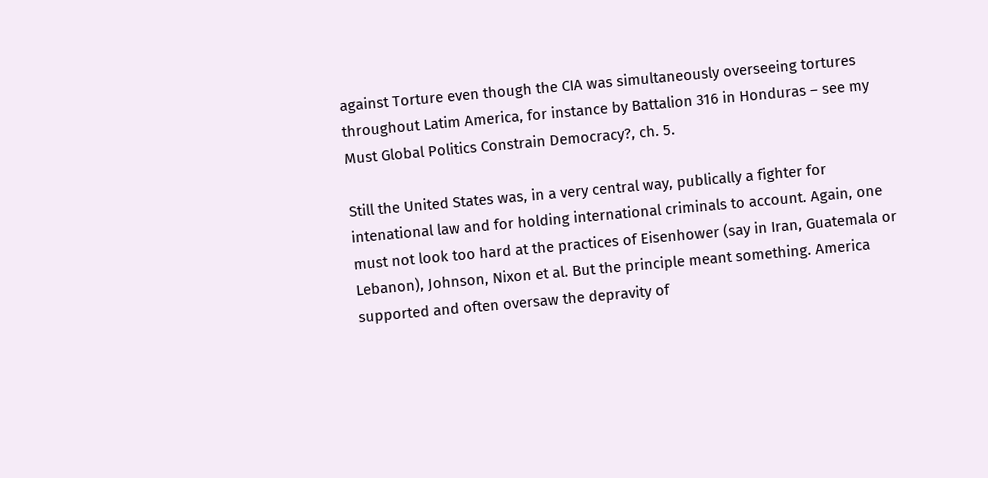against Torture even though the CIA was simultaneously overseeing tortures throughout Latim America, for instance by Battalion 316 in Honduras – see my Must Global Politics Constrain Democracy?, ch. 5.

Still the United States was, in a very central way, publically a fighter for intenational law and for holding international criminals to account. Again, one must not look too hard at the practices of Eisenhower (say in Iran, Guatemala or Lebanon), Johnson, Nixon et al. But the principle meant something. America supported and often oversaw the depravity of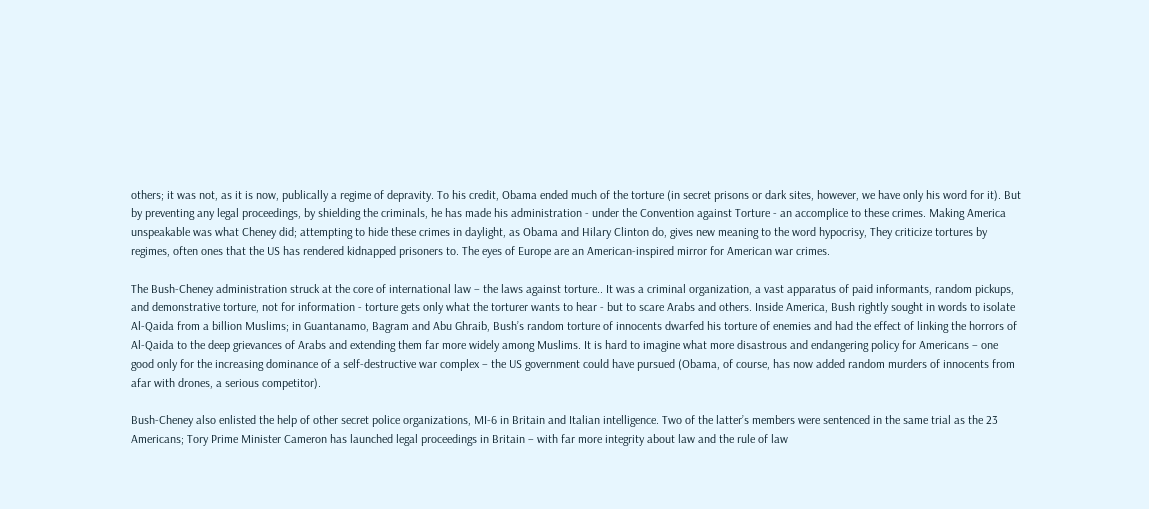others; it was not, as it is now, publically a regime of depravity. To his credit, Obama ended much of the torture (in secret prisons or dark sites, however, we have only his word for it). But by preventing any legal proceedings, by shielding the criminals, he has made his administration - under the Convention against Torture - an accomplice to these crimes. Making America unspeakable was what Cheney did; attempting to hide these crimes in daylight, as Obama and Hilary Clinton do, gives new meaning to the word hypocrisy, They criticize tortures by regimes, often ones that the US has rendered kidnapped prisoners to. The eyes of Europe are an American-inspired mirror for American war crimes.

The Bush-Cheney administration struck at the core of international law – the laws against torture.. It was a criminal organization, a vast apparatus of paid informants, random pickups, and demonstrative torture, not for information - torture gets only what the torturer wants to hear - but to scare Arabs and others. Inside America, Bush rightly sought in words to isolate Al-Qaida from a billion Muslims; in Guantanamo, Bagram and Abu Ghraib, Bush’s random torture of innocents dwarfed his torture of enemies and had the effect of linking the horrors of Al-Qaida to the deep grievances of Arabs and extending them far more widely among Muslims. It is hard to imagine what more disastrous and endangering policy for Americans – one good only for the increasing dominance of a self-destructive war complex – the US government could have pursued (Obama, of course, has now added random murders of innocents from afar with drones, a serious competitor).

Bush-Cheney also enlisted the help of other secret police organizations, MI-6 in Britain and Italian intelligence. Two of the latter’s members were sentenced in the same trial as the 23 Americans; Tory Prime Minister Cameron has launched legal proceedings in Britain – with far more integrity about law and the rule of law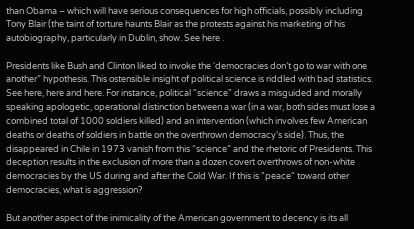than Obama – which will have serious consequences for high officials, possibly including Tony Blair (the taint of torture haunts Blair as the protests against his marketing of his autobiography, particularly in Dublin, show. See here .

Presidents like Bush and Clinton liked to invoke the ‘democracies don’t go to war with one another” hypothesis. This ostensible insight of political science is riddled with bad statistics. See here, here and here. For instance, political "science" draws a misguided and morally speaking apologetic, operational distinction between a war (in a war, both sides must lose a combined total of 1000 soldiers killed) and an intervention (which involves few American deaths or deaths of soldiers in battle on the overthrown democracy’s side). Thus, the disappeared in Chile in 1973 vanish from this “science” and the rhetoric of Presidents. This deception results in the exclusion of more than a dozen covert overthrows of non-white democracies by the US during and after the Cold War. If this is "peace" toward other democracies, what is aggression?

But another aspect of the inimicality of the American government to decency is its all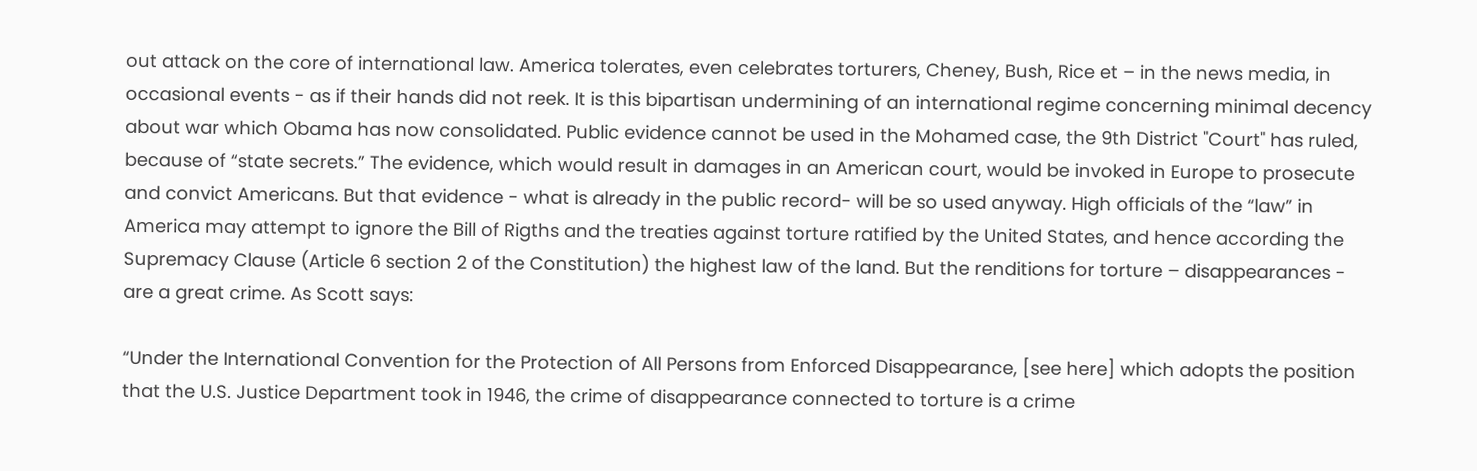out attack on the core of international law. America tolerates, even celebrates torturers, Cheney, Bush, Rice et – in the news media, in occasional events - as if their hands did not reek. It is this bipartisan undermining of an international regime concerning minimal decency about war which Obama has now consolidated. Public evidence cannot be used in the Mohamed case, the 9th District "Court" has ruled, because of “state secrets.” The evidence, which would result in damages in an American court, would be invoked in Europe to prosecute and convict Americans. But that evidence - what is already in the public record- will be so used anyway. High officials of the “law” in America may attempt to ignore the Bill of Rigths and the treaties against torture ratified by the United States, and hence according the Supremacy Clause (Article 6 section 2 of the Constitution) the highest law of the land. But the renditions for torture – disappearances - are a great crime. As Scott says:

“Under the International Convention for the Protection of All Persons from Enforced Disappearance, [see here] which adopts the position that the U.S. Justice Department took in 1946, the crime of disappearance connected to torture is a crime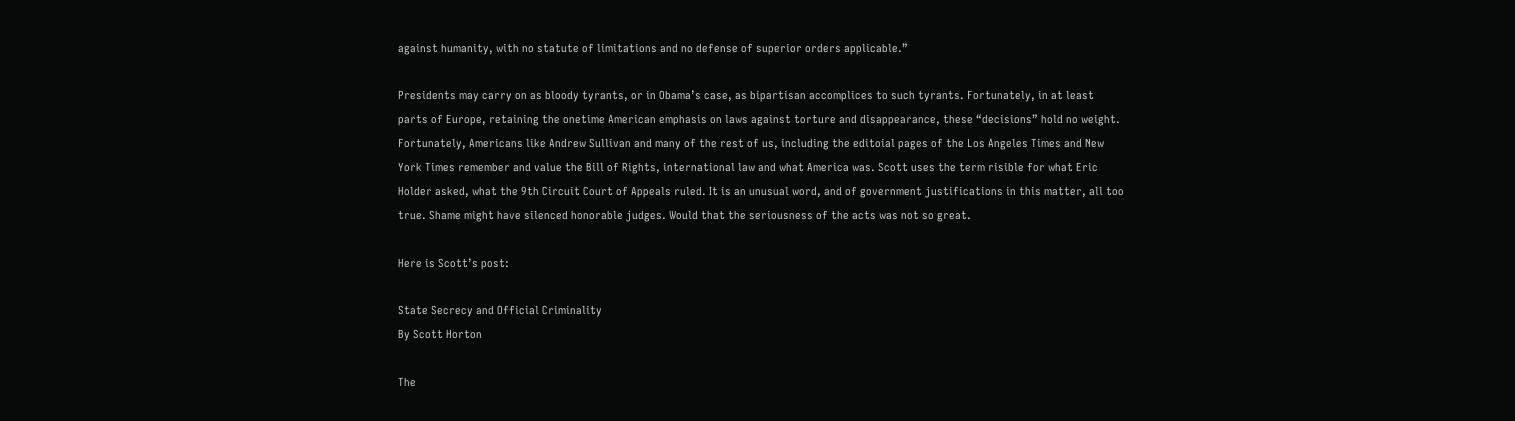against humanity, with no statute of limitations and no defense of superior orders applicable.”

Presidents may carry on as bloody tyrants, or in Obama’s case, as bipartisan accomplices to such tyrants. Fortunately, in at least parts of Europe, retaining the onetime American emphasis on laws against torture and disappearance, these “decisions” hold no weight. Fortunately, Americans like Andrew Sullivan and many of the rest of us, including the editoial pages of the Los Angeles Times and New York Times remember and value the Bill of Rights, international law and what America was. Scott uses the term risible for what Eric Holder asked, what the 9th Circuit Court of Appeals ruled. It is an unusual word, and of government justifications in this matter, all too true. Shame might have silenced honorable judges. Would that the seriousness of the acts was not so great.

Here is Scott’s post:

State Secrecy and Official Criminality
By Scott Horton

The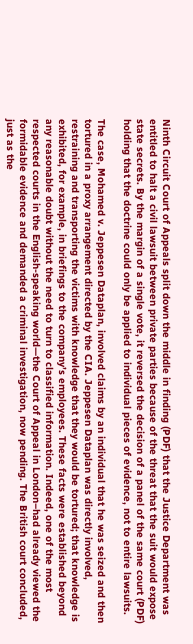Ninth Circuit Court of Appeals split down the middle in finding (PDF) that the Justice Department was entitled to halt a civil lawsuit between private parties because of the threat that the suit would expose state secrets. By the margin of a single vote, it reversed the decision of a panel of the same court (PDF) holding that the doctrine could only be applied to individual pieces of evidence, not to entire lawsuits.

The case, Mohamed v. Jeppesen Dataplan, involved claims by an individual that he was seized and then tortured in a proxy arrangement directed by the CIA. Jeppesen Dataplan was directly involved, restraining and transporting the victims with knowledge that they would be tortured; that knowledge is exhibited, for example, in briefings to the company’s employees. These facts were established beyond any reasonable doubt without the need to turn to classified information. Indeed, one of the most respected courts in the English-speaking world—the Court of Appeal in London–had already viewed the formidable evidence and demanded a criminal investigation, now pending. The British court concluded, just as the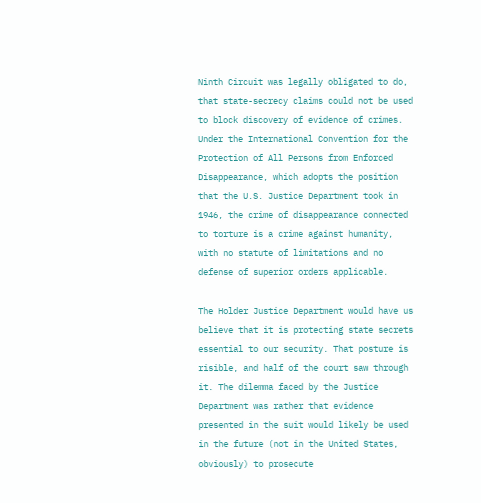Ninth Circuit was legally obligated to do, that state-secrecy claims could not be used to block discovery of evidence of crimes. Under the International Convention for the Protection of All Persons from Enforced Disappearance, which adopts the position that the U.S. Justice Department took in 1946, the crime of disappearance connected to torture is a crime against humanity, with no statute of limitations and no defense of superior orders applicable.

The Holder Justice Department would have us believe that it is protecting state secrets essential to our security. That posture is risible, and half of the court saw through it. The dilemma faced by the Justice Department was rather that evidence presented in the suit would likely be used in the future (not in the United States, obviously) to prosecute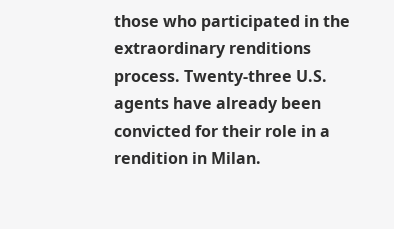those who participated in the extraordinary renditions process. Twenty-three U.S. agents have already been convicted for their role in a rendition in Milan.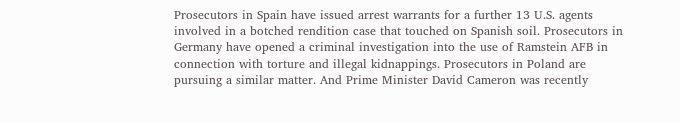Prosecutors in Spain have issued arrest warrants for a further 13 U.S. agents involved in a botched rendition case that touched on Spanish soil. Prosecutors in Germany have opened a criminal investigation into the use of Ramstein AFB in connection with torture and illegal kidnappings. Prosecutors in Poland are pursuing a similar matter. And Prime Minister David Cameron was recently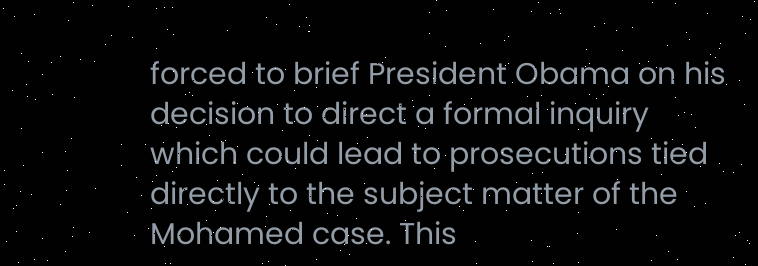forced to brief President Obama on his decision to direct a formal inquiry which could lead to prosecutions tied directly to the subject matter of the Mohamed case. This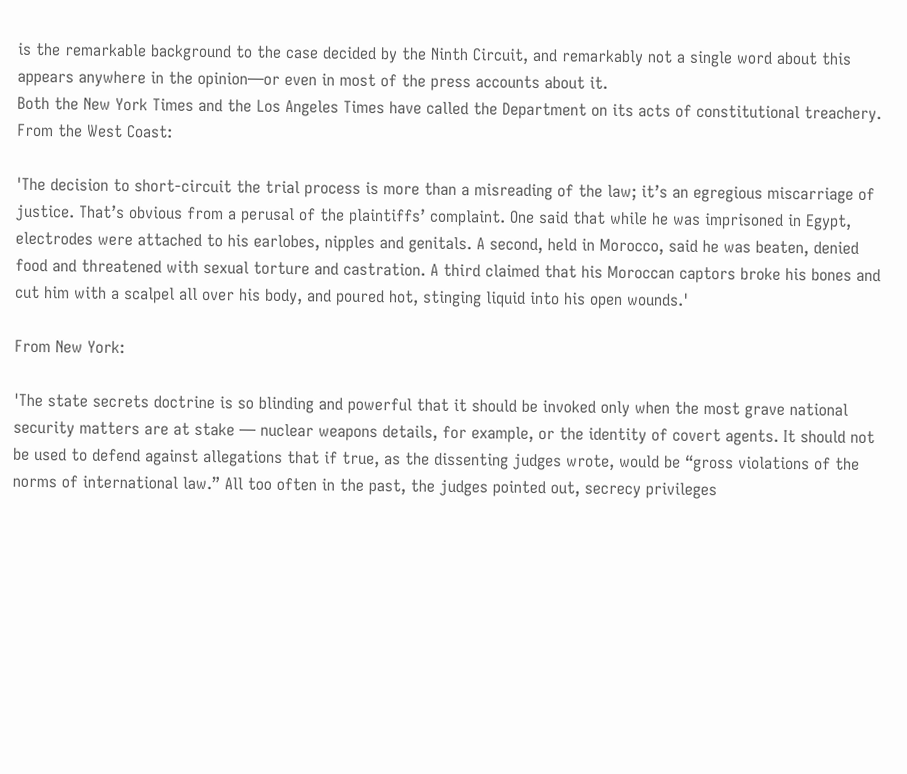is the remarkable background to the case decided by the Ninth Circuit, and remarkably not a single word about this appears anywhere in the opinion—or even in most of the press accounts about it.
Both the New York Times and the Los Angeles Times have called the Department on its acts of constitutional treachery. From the West Coast:

'The decision to short-circuit the trial process is more than a misreading of the law; it’s an egregious miscarriage of justice. That’s obvious from a perusal of the plaintiffs’ complaint. One said that while he was imprisoned in Egypt, electrodes were attached to his earlobes, nipples and genitals. A second, held in Morocco, said he was beaten, denied food and threatened with sexual torture and castration. A third claimed that his Moroccan captors broke his bones and cut him with a scalpel all over his body, and poured hot, stinging liquid into his open wounds.'

From New York:

'The state secrets doctrine is so blinding and powerful that it should be invoked only when the most grave national security matters are at stake — nuclear weapons details, for example, or the identity of covert agents. It should not be used to defend against allegations that if true, as the dissenting judges wrote, would be “gross violations of the norms of international law.” All too often in the past, the judges pointed out, secrecy privileges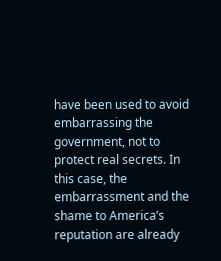have been used to avoid embarrassing the government, not to protect real secrets. In this case, the embarrassment and the shame to America’s reputation are already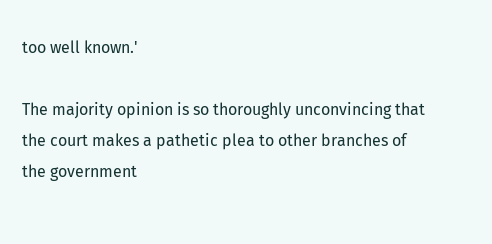too well known.'

The majority opinion is so thoroughly unconvincing that the court makes a pathetic plea to other branches of the government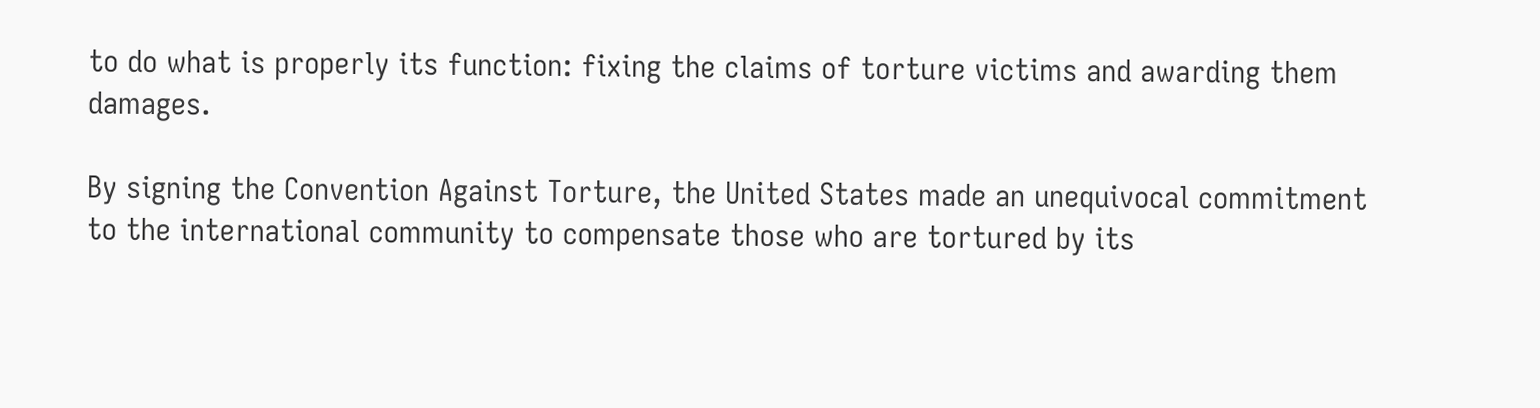to do what is properly its function: fixing the claims of torture victims and awarding them damages.

By signing the Convention Against Torture, the United States made an unequivocal commitment to the international community to compensate those who are tortured by its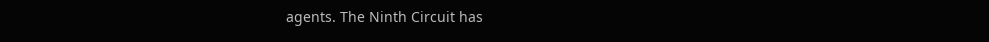agents. The Ninth Circuit has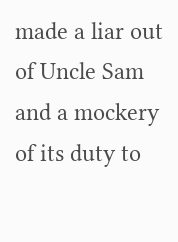made a liar out of Uncle Sam and a mockery of its duty to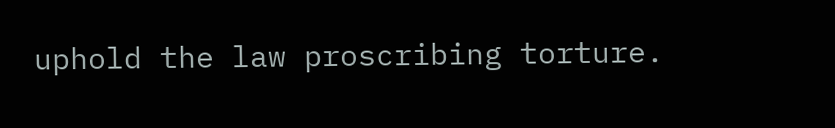uphold the law proscribing torture.